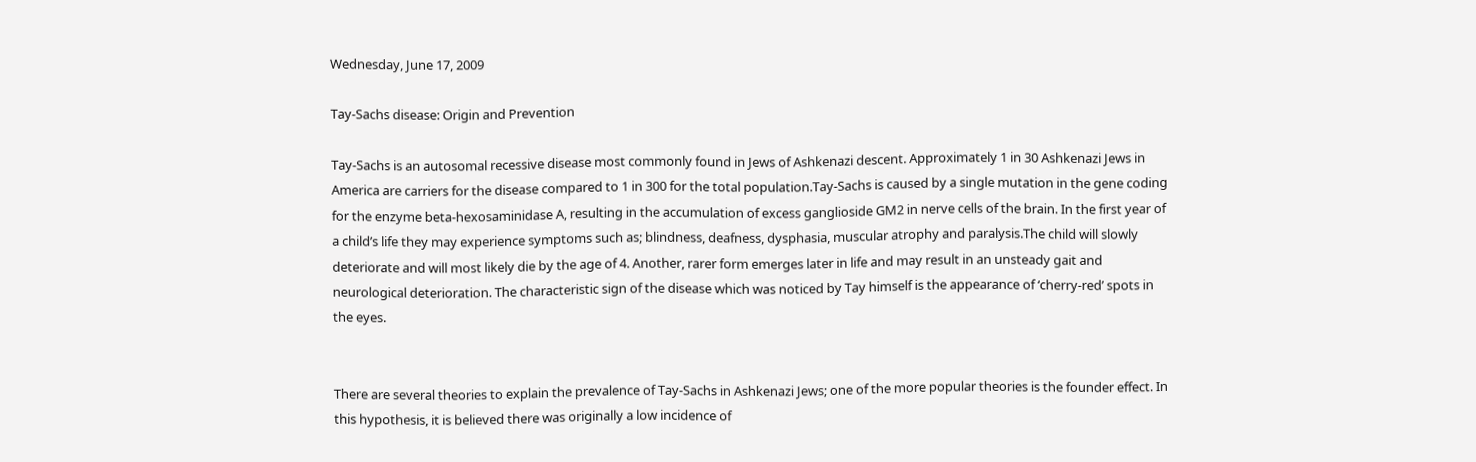Wednesday, June 17, 2009

Tay-Sachs disease: Origin and Prevention

Tay-Sachs is an autosomal recessive disease most commonly found in Jews of Ashkenazi descent. Approximately 1 in 30 Ashkenazi Jews in America are carriers for the disease compared to 1 in 300 for the total population.Tay-Sachs is caused by a single mutation in the gene coding for the enzyme beta-hexosaminidase A, resulting in the accumulation of excess ganglioside GM2 in nerve cells of the brain. In the first year of a child’s life they may experience symptoms such as; blindness, deafness, dysphasia, muscular atrophy and paralysis.The child will slowly deteriorate and will most likely die by the age of 4. Another, rarer form emerges later in life and may result in an unsteady gait and neurological deterioration. The characteristic sign of the disease which was noticed by Tay himself is the appearance of ‘cherry-red’ spots in the eyes.


There are several theories to explain the prevalence of Tay-Sachs in Ashkenazi Jews; one of the more popular theories is the founder effect. In this hypothesis, it is believed there was originally a low incidence of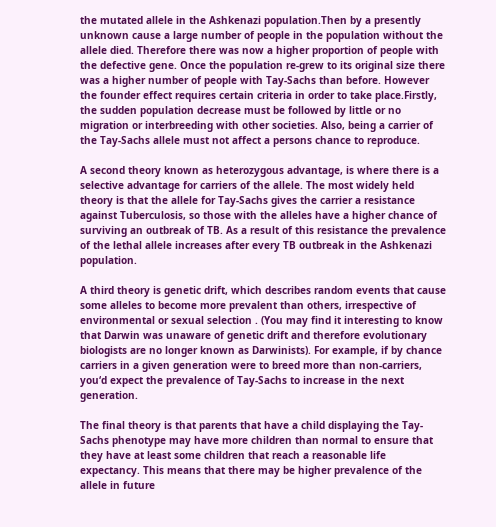the mutated allele in the Ashkenazi population.Then by a presently unknown cause a large number of people in the population without the allele died. Therefore there was now a higher proportion of people with the defective gene. Once the population re-grew to its original size there was a higher number of people with Tay-Sachs than before. However the founder effect requires certain criteria in order to take place.Firstly, the sudden population decrease must be followed by little or no migration or interbreeding with other societies. Also, being a carrier of the Tay-Sachs allele must not affect a persons chance to reproduce.

A second theory known as heterozygous advantage, is where there is a selective advantage for carriers of the allele. The most widely held theory is that the allele for Tay-Sachs gives the carrier a resistance against Tuberculosis, so those with the alleles have a higher chance of surviving an outbreak of TB. As a result of this resistance the prevalence of the lethal allele increases after every TB outbreak in the Ashkenazi population.

A third theory is genetic drift, which describes random events that cause some alleles to become more prevalent than others, irrespective of environmental or sexual selection . (You may find it interesting to know that Darwin was unaware of genetic drift and therefore evolutionary biologists are no longer known as Darwinists). For example, if by chance carriers in a given generation were to breed more than non-carriers, you‘d expect the prevalence of Tay-Sachs to increase in the next generation.

The final theory is that parents that have a child displaying the Tay-Sachs phenotype may have more children than normal to ensure that they have at least some children that reach a reasonable life expectancy. This means that there may be higher prevalence of the allele in future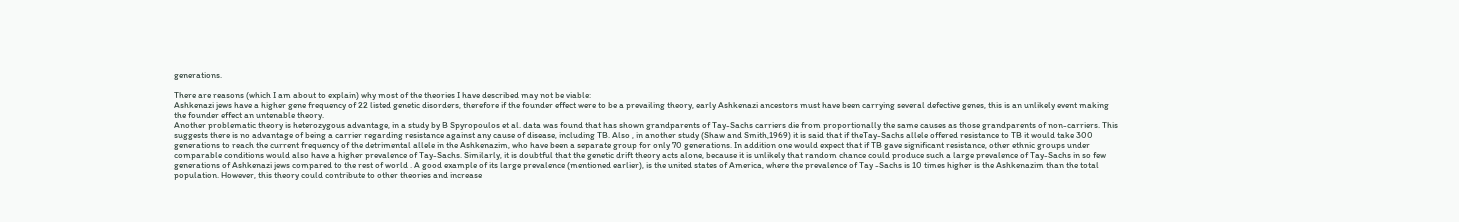generations.

There are reasons (which I am about to explain) why most of the theories I have described may not be viable:
Ashkenazi jews have a higher gene frequency of 22 listed genetic disorders, therefore if the founder effect were to be a prevailing theory, early Ashkenazi ancestors must have been carrying several defective genes, this is an unlikely event making the founder effect an untenable theory.
Another problematic theory is heterozygous advantage, in a study by B Spyropoulos et al. data was found that has shown grandparents of Tay-Sachs carriers die from proportionally the same causes as those grandparents of non-carriers. This suggests there is no advantage of being a carrier regarding resistance against any cause of disease, including TB. Also , in another study (Shaw and Smith,1969) it is said that if theTay-Sachs allele offered resistance to TB it would take 300 generations to reach the current frequency of the detrimental allele in the Ashkenazim, who have been a separate group for only 70 generations. In addition one would expect that if TB gave significant resistance, other ethnic groups under comparable conditions would also have a higher prevalence of Tay-Sachs. Similarly, it is doubtful that the genetic drift theory acts alone, because it is unlikely that random chance could produce such a large prevalence of Tay-Sachs in so few generations of Ashkenazi jews compared to the rest of world . A good example of its large prevalence (mentioned earlier), is the united states of America, where the prevalence of Tay -Sachs is 10 times higher is the Ashkenazim than the total population. However, this theory could contribute to other theories and increase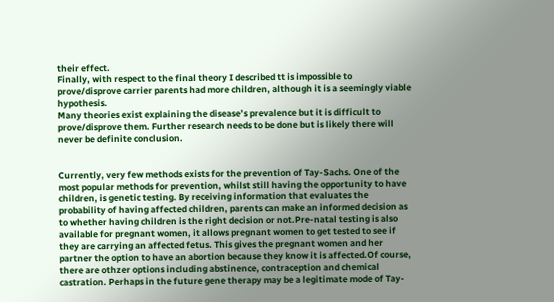their effect.
Finally, with respect to the final theory I described tt is impossible to prove/disprove carrier parents had more children, although it is a seemingly viable hypothesis.
Many theories exist explaining the disease’s prevalence but it is difficult to prove/disprove them. Further research needs to be done but is likely there will never be definite conclusion.


Currently, very few methods exists for the prevention of Tay-Sachs. One of the most popular methods for prevention, whilst still having the opportunity to have children, is genetic testing. By receiving information that evaluates the probability of having affected children, parents can make an informed decision as to whether having children is the right decision or not.Pre-natal testing is also available for pregnant women, it allows pregnant women to get tested to see if they are carrying an affected fetus. This gives the pregnant women and her partner the option to have an abortion because they know it is affected.Of course, there are othzer options including abstinence, contraception and chemical castration. Perhaps in the future gene therapy may be a legitimate mode of Tay-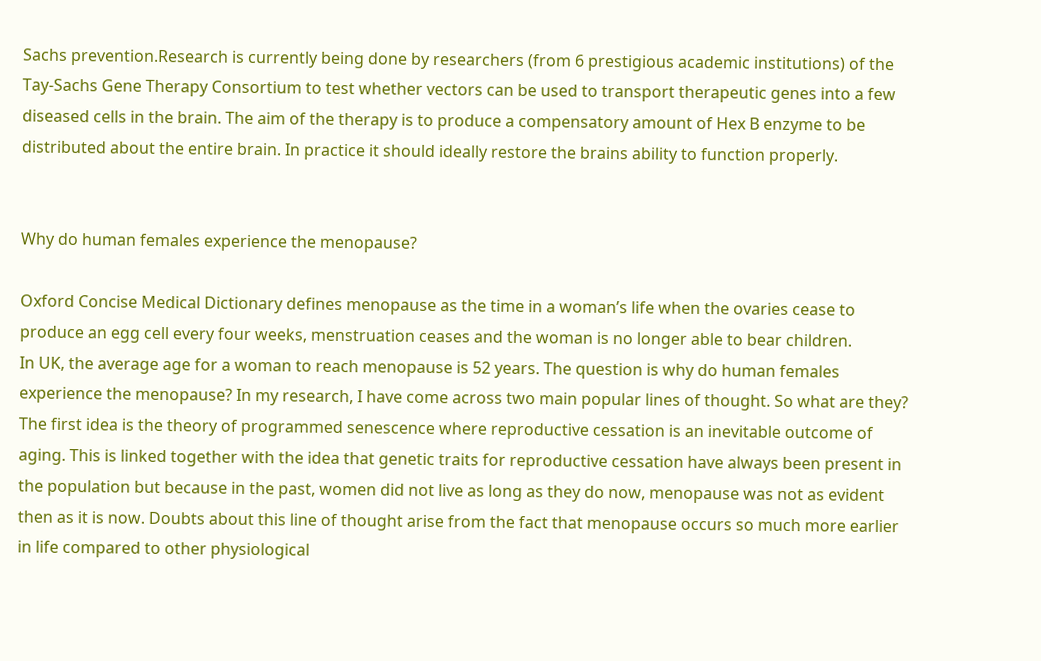Sachs prevention.Research is currently being done by researchers (from 6 prestigious academic institutions) of the Tay-Sachs Gene Therapy Consortium to test whether vectors can be used to transport therapeutic genes into a few diseased cells in the brain. The aim of the therapy is to produce a compensatory amount of Hex B enzyme to be distributed about the entire brain. In practice it should ideally restore the brains ability to function properly.


Why do human females experience the menopause?

Oxford Concise Medical Dictionary defines menopause as the time in a woman’s life when the ovaries cease to produce an egg cell every four weeks, menstruation ceases and the woman is no longer able to bear children.
In UK, the average age for a woman to reach menopause is 52 years. The question is why do human females experience the menopause? In my research, I have come across two main popular lines of thought. So what are they?
The first idea is the theory of programmed senescence where reproductive cessation is an inevitable outcome of aging. This is linked together with the idea that genetic traits for reproductive cessation have always been present in the population but because in the past, women did not live as long as they do now, menopause was not as evident then as it is now. Doubts about this line of thought arise from the fact that menopause occurs so much more earlier in life compared to other physiological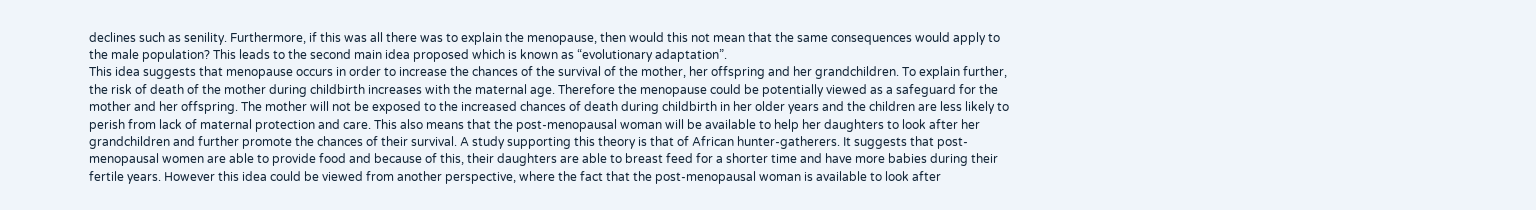declines such as senility. Furthermore, if this was all there was to explain the menopause, then would this not mean that the same consequences would apply to the male population? This leads to the second main idea proposed which is known as “evolutionary adaptation”.
This idea suggests that menopause occurs in order to increase the chances of the survival of the mother, her offspring and her grandchildren. To explain further, the risk of death of the mother during childbirth increases with the maternal age. Therefore the menopause could be potentially viewed as a safeguard for the mother and her offspring. The mother will not be exposed to the increased chances of death during childbirth in her older years and the children are less likely to perish from lack of maternal protection and care. This also means that the post-menopausal woman will be available to help her daughters to look after her grandchildren and further promote the chances of their survival. A study supporting this theory is that of African hunter-gatherers. It suggests that post-menopausal women are able to provide food and because of this, their daughters are able to breast feed for a shorter time and have more babies during their fertile years. However this idea could be viewed from another perspective, where the fact that the post-menopausal woman is available to look after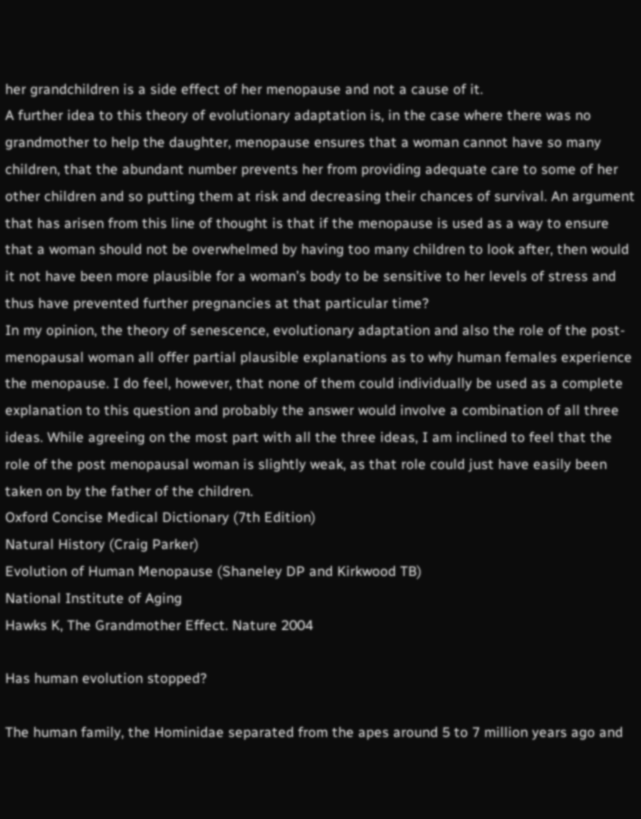her grandchildren is a side effect of her menopause and not a cause of it.
A further idea to this theory of evolutionary adaptation is, in the case where there was no grandmother to help the daughter, menopause ensures that a woman cannot have so many children, that the abundant number prevents her from providing adequate care to some of her other children and so putting them at risk and decreasing their chances of survival. An argument that has arisen from this line of thought is that if the menopause is used as a way to ensure that a woman should not be overwhelmed by having too many children to look after, then would it not have been more plausible for a woman’s body to be sensitive to her levels of stress and thus have prevented further pregnancies at that particular time?
In my opinion, the theory of senescence, evolutionary adaptation and also the role of the post-menopausal woman all offer partial plausible explanations as to why human females experience the menopause. I do feel, however, that none of them could individually be used as a complete explanation to this question and probably the answer would involve a combination of all three ideas. While agreeing on the most part with all the three ideas, I am inclined to feel that the role of the post menopausal woman is slightly weak, as that role could just have easily been taken on by the father of the children.
Oxford Concise Medical Dictionary (7th Edition)
Natural History (Craig Parker)
Evolution of Human Menopause (Shaneley DP and Kirkwood TB)
National Institute of Aging
Hawks K, The Grandmother Effect. Nature 2004

Has human evolution stopped?

The human family, the Hominidae separated from the apes around 5 to 7 million years ago and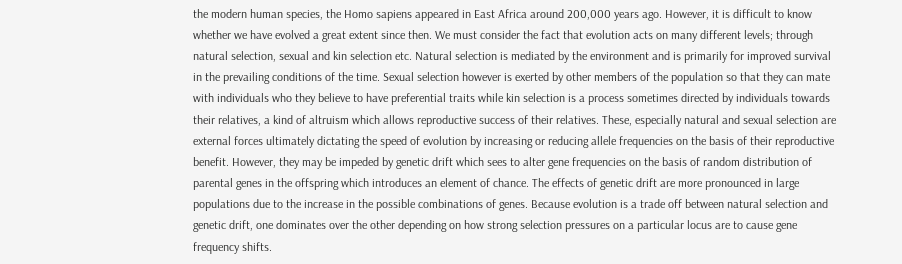the modern human species, the Homo sapiens appeared in East Africa around 200,000 years ago. However, it is difficult to know whether we have evolved a great extent since then. We must consider the fact that evolution acts on many different levels; through natural selection, sexual and kin selection etc. Natural selection is mediated by the environment and is primarily for improved survival in the prevailing conditions of the time. Sexual selection however is exerted by other members of the population so that they can mate with individuals who they believe to have preferential traits while kin selection is a process sometimes directed by individuals towards their relatives, a kind of altruism which allows reproductive success of their relatives. These, especially natural and sexual selection are external forces ultimately dictating the speed of evolution by increasing or reducing allele frequencies on the basis of their reproductive benefit. However, they may be impeded by genetic drift which sees to alter gene frequencies on the basis of random distribution of parental genes in the offspring which introduces an element of chance. The effects of genetic drift are more pronounced in large populations due to the increase in the possible combinations of genes. Because evolution is a trade off between natural selection and genetic drift, one dominates over the other depending on how strong selection pressures on a particular locus are to cause gene frequency shifts.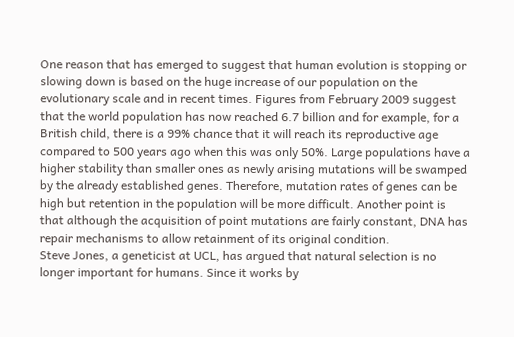One reason that has emerged to suggest that human evolution is stopping or slowing down is based on the huge increase of our population on the evolutionary scale and in recent times. Figures from February 2009 suggest that the world population has now reached 6.7 billion and for example, for a British child, there is a 99% chance that it will reach its reproductive age compared to 500 years ago when this was only 50%. Large populations have a higher stability than smaller ones as newly arising mutations will be swamped by the already established genes. Therefore, mutation rates of genes can be high but retention in the population will be more difficult. Another point is that although the acquisition of point mutations are fairly constant, DNA has repair mechanisms to allow retainment of its original condition.
Steve Jones, a geneticist at UCL, has argued that natural selection is no longer important for humans. Since it works by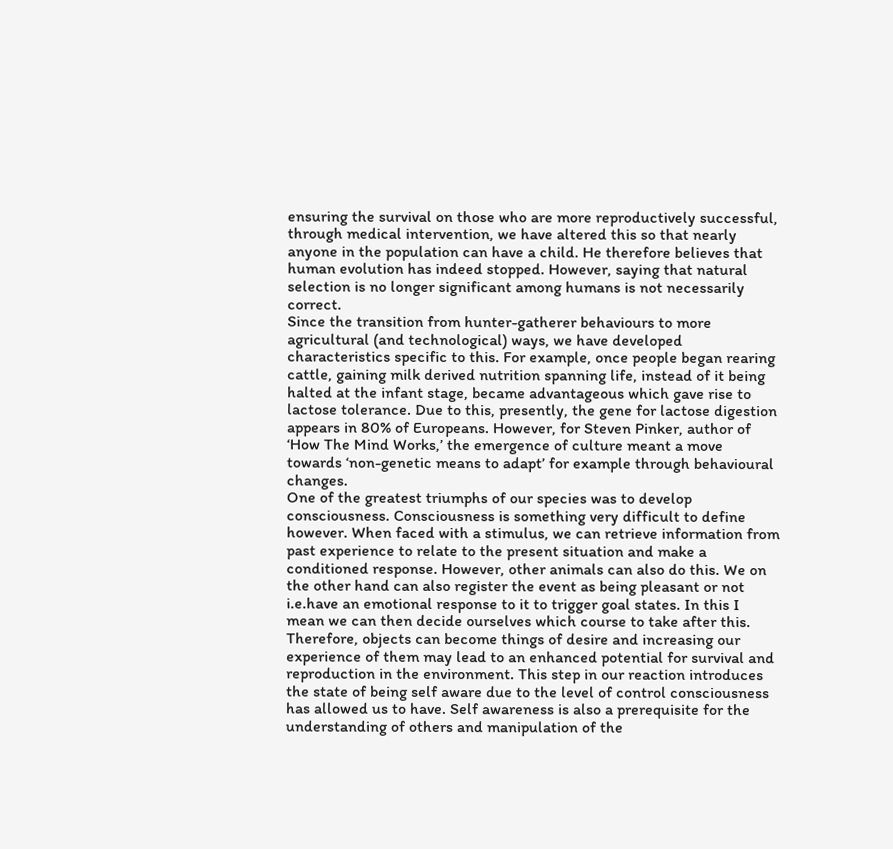ensuring the survival on those who are more reproductively successful, through medical intervention, we have altered this so that nearly anyone in the population can have a child. He therefore believes that human evolution has indeed stopped. However, saying that natural selection is no longer significant among humans is not necessarily correct.
Since the transition from hunter-gatherer behaviours to more agricultural (and technological) ways, we have developed characteristics specific to this. For example, once people began rearing cattle, gaining milk derived nutrition spanning life, instead of it being halted at the infant stage, became advantageous which gave rise to lactose tolerance. Due to this, presently, the gene for lactose digestion appears in 80% of Europeans. However, for Steven Pinker, author of ‘How The Mind Works,’ the emergence of culture meant a move towards ‘non-genetic means to adapt’ for example through behavioural changes.
One of the greatest triumphs of our species was to develop consciousness. Consciousness is something very difficult to define however. When faced with a stimulus, we can retrieve information from past experience to relate to the present situation and make a conditioned response. However, other animals can also do this. We on the other hand can also register the event as being pleasant or not i.e.have an emotional response to it to trigger goal states. In this I mean we can then decide ourselves which course to take after this. Therefore, objects can become things of desire and increasing our experience of them may lead to an enhanced potential for survival and reproduction in the environment. This step in our reaction introduces the state of being self aware due to the level of control consciousness has allowed us to have. Self awareness is also a prerequisite for the understanding of others and manipulation of the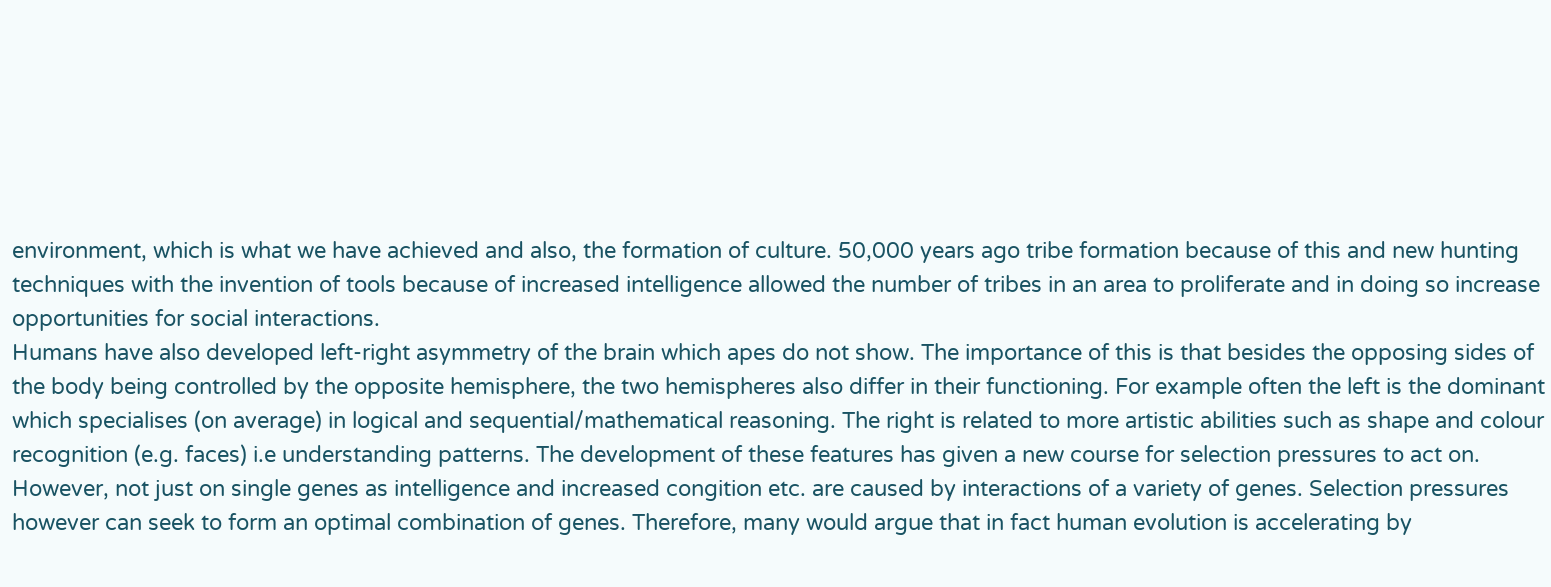environment, which is what we have achieved and also, the formation of culture. 50,000 years ago tribe formation because of this and new hunting techniques with the invention of tools because of increased intelligence allowed the number of tribes in an area to proliferate and in doing so increase opportunities for social interactions.
Humans have also developed left-right asymmetry of the brain which apes do not show. The importance of this is that besides the opposing sides of the body being controlled by the opposite hemisphere, the two hemispheres also differ in their functioning. For example often the left is the dominant which specialises (on average) in logical and sequential/mathematical reasoning. The right is related to more artistic abilities such as shape and colour recognition (e.g. faces) i.e understanding patterns. The development of these features has given a new course for selection pressures to act on. However, not just on single genes as intelligence and increased congition etc. are caused by interactions of a variety of genes. Selection pressures however can seek to form an optimal combination of genes. Therefore, many would argue that in fact human evolution is accelerating by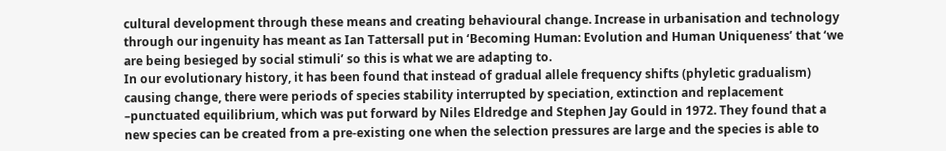cultural development through these means and creating behavioural change. Increase in urbanisation and technology through our ingenuity has meant as Ian Tattersall put in ‘Becoming Human: Evolution and Human Uniqueness’ that ‘we are being besieged by social stimuli’ so this is what we are adapting to.
In our evolutionary history, it has been found that instead of gradual allele frequency shifts (phyletic gradualism) causing change, there were periods of species stability interrupted by speciation, extinction and replacement –punctuated equilibrium, which was put forward by Niles Eldredge and Stephen Jay Gould in 1972. They found that a new species can be created from a pre-existing one when the selection pressures are large and the species is able to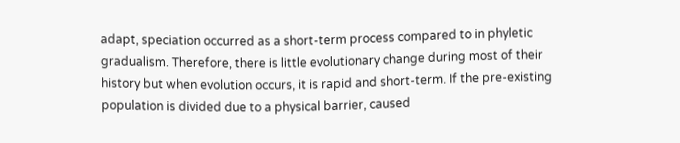adapt, speciation occurred as a short-term process compared to in phyletic gradualism. Therefore, there is little evolutionary change during most of their history but when evolution occurs, it is rapid and short-term. If the pre-existing population is divided due to a physical barrier, caused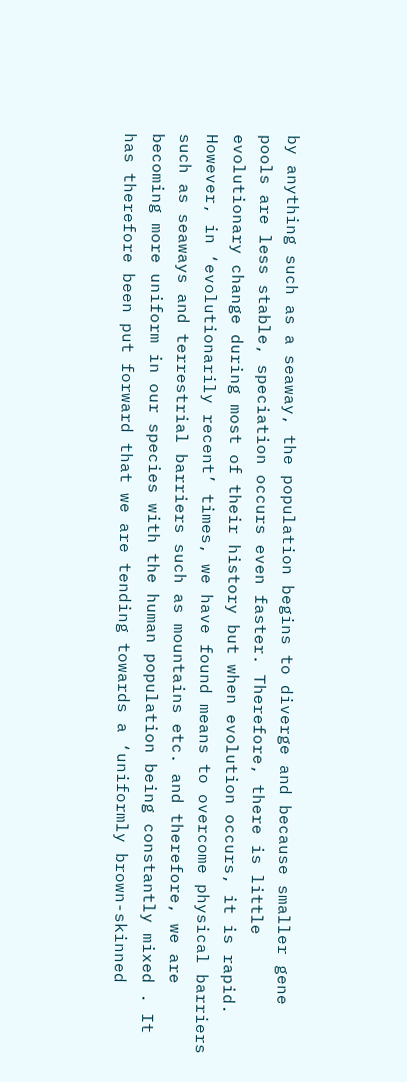by anything such as a seaway, the population begins to diverge and because smaller gene pools are less stable, speciation occurs even faster. Therefore, there is little evolutionary change during most of their history but when evolution occurs, it is rapid. However, in ‘evolutionarily recent’ times, we have found means to overcome physical barriers such as seaways and terrestrial barriers such as mountains etc. and therefore, we are becoming more uniform in our species with the human population being constantly mixed . It has therefore been put forward that we are tending towards a ‘uniformly brown-skinned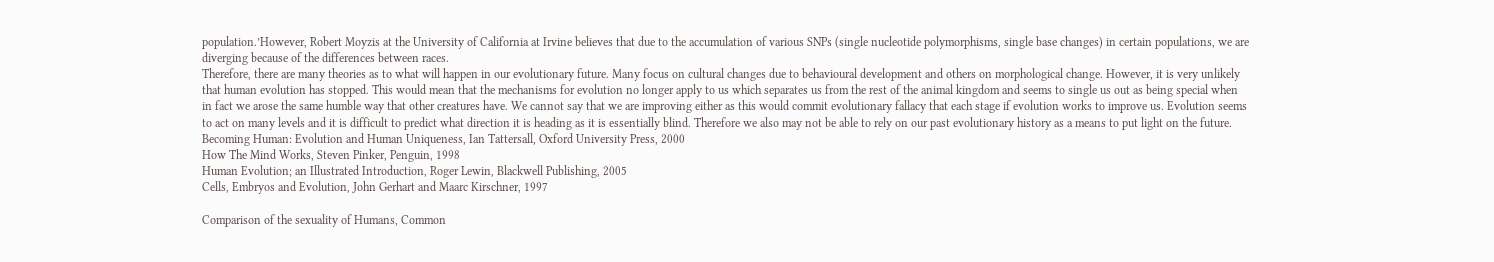population.’However, Robert Moyzis at the University of California at Irvine believes that due to the accumulation of various SNPs (single nucleotide polymorphisms, single base changes) in certain populations, we are diverging because of the differences between races.
Therefore, there are many theories as to what will happen in our evolutionary future. Many focus on cultural changes due to behavioural development and others on morphological change. However, it is very unlikely that human evolution has stopped. This would mean that the mechanisms for evolution no longer apply to us which separates us from the rest of the animal kingdom and seems to single us out as being special when in fact we arose the same humble way that other creatures have. We cannot say that we are improving either as this would commit evolutionary fallacy that each stage if evolution works to improve us. Evolution seems to act on many levels and it is difficult to predict what direction it is heading as it is essentially blind. Therefore we also may not be able to rely on our past evolutionary history as a means to put light on the future.
Becoming Human: Evolution and Human Uniqueness, Ian Tattersall, Oxford University Press, 2000
How The Mind Works, Steven Pinker, Penguin, 1998
Human Evolution; an Illustrated Introduction, Roger Lewin, Blackwell Publishing, 2005
Cells, Embryos and Evolution, John Gerhart and Maarc Kirschner, 1997

Comparison of the sexuality of Humans, Common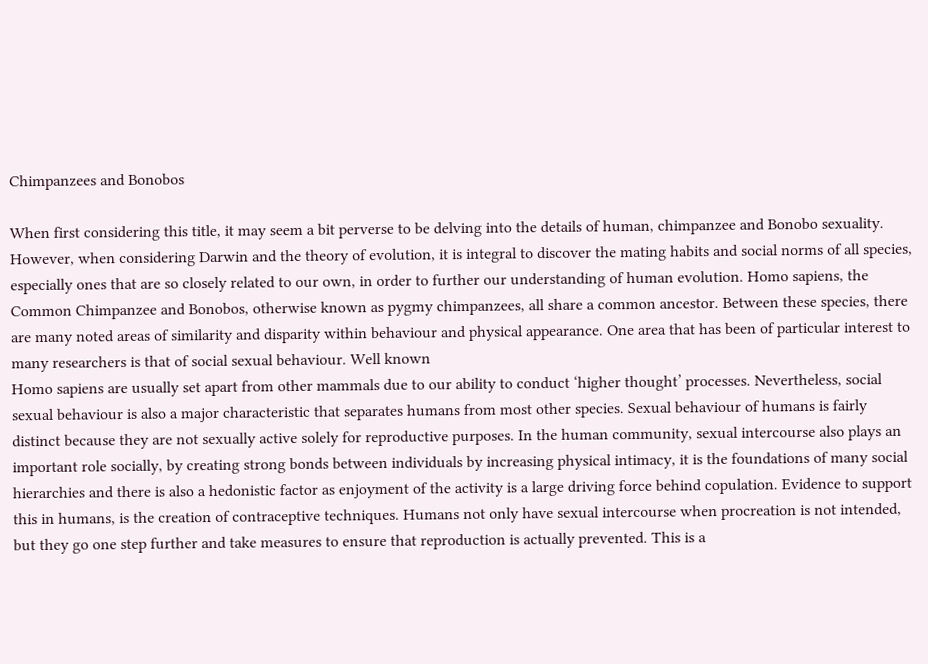Chimpanzees and Bonobos

When first considering this title, it may seem a bit perverse to be delving into the details of human, chimpanzee and Bonobo sexuality. However, when considering Darwin and the theory of evolution, it is integral to discover the mating habits and social norms of all species, especially ones that are so closely related to our own, in order to further our understanding of human evolution. Homo sapiens, the Common Chimpanzee and Bonobos, otherwise known as pygmy chimpanzees, all share a common ancestor. Between these species, there are many noted areas of similarity and disparity within behaviour and physical appearance. One area that has been of particular interest to many researchers is that of social sexual behaviour. Well known
Homo sapiens are usually set apart from other mammals due to our ability to conduct ‘higher thought’ processes. Nevertheless, social sexual behaviour is also a major characteristic that separates humans from most other species. Sexual behaviour of humans is fairly distinct because they are not sexually active solely for reproductive purposes. In the human community, sexual intercourse also plays an important role socially, by creating strong bonds between individuals by increasing physical intimacy, it is the foundations of many social hierarchies and there is also a hedonistic factor as enjoyment of the activity is a large driving force behind copulation. Evidence to support this in humans, is the creation of contraceptive techniques. Humans not only have sexual intercourse when procreation is not intended, but they go one step further and take measures to ensure that reproduction is actually prevented. This is a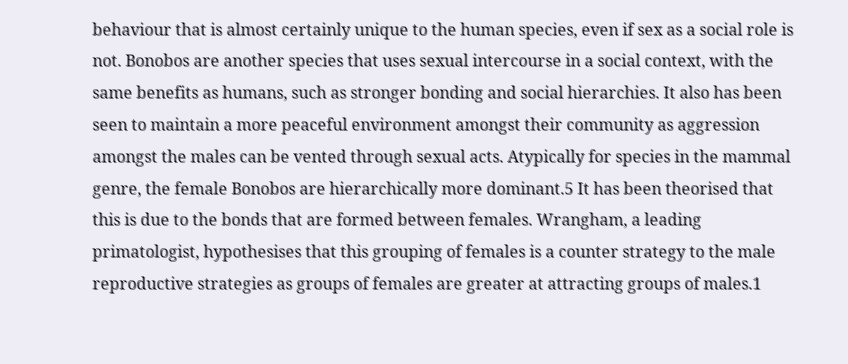behaviour that is almost certainly unique to the human species, even if sex as a social role is not. Bonobos are another species that uses sexual intercourse in a social context, with the same benefits as humans, such as stronger bonding and social hierarchies. It also has been seen to maintain a more peaceful environment amongst their community as aggression amongst the males can be vented through sexual acts. Atypically for species in the mammal genre, the female Bonobos are hierarchically more dominant.5 It has been theorised that this is due to the bonds that are formed between females. Wrangham, a leading primatologist, hypothesises that this grouping of females is a counter strategy to the male reproductive strategies as groups of females are greater at attracting groups of males.1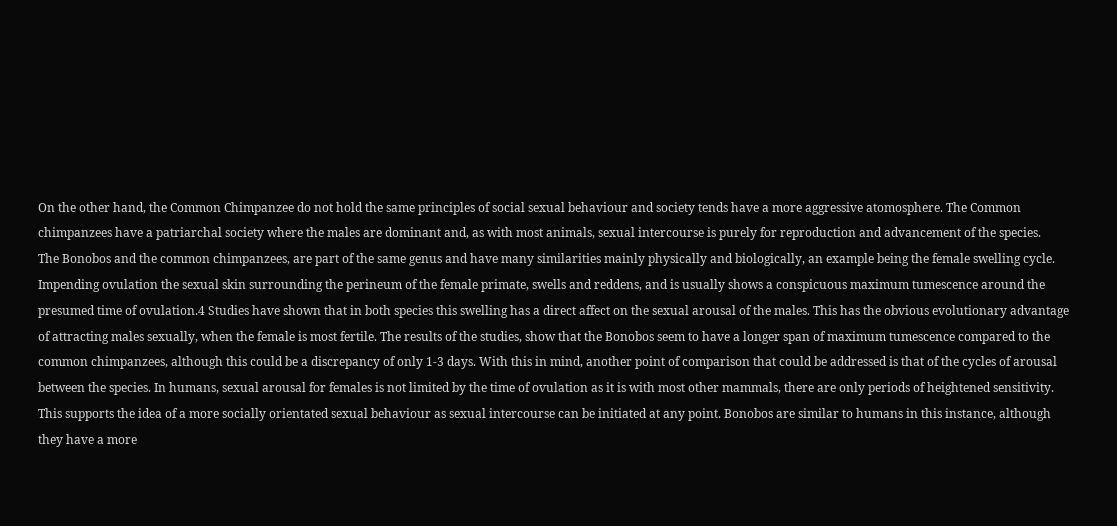On the other hand, the Common Chimpanzee do not hold the same principles of social sexual behaviour and society tends have a more aggressive atomosphere. The Common chimpanzees have a patriarchal society where the males are dominant and, as with most animals, sexual intercourse is purely for reproduction and advancement of the species.
The Bonobos and the common chimpanzees, are part of the same genus and have many similarities mainly physically and biologically, an example being the female swelling cycle. Impending ovulation the sexual skin surrounding the perineum of the female primate, swells and reddens, and is usually shows a conspicuous maximum tumescence around the presumed time of ovulation.4 Studies have shown that in both species this swelling has a direct affect on the sexual arousal of the males. This has the obvious evolutionary advantage of attracting males sexually, when the female is most fertile. The results of the studies, show that the Bonobos seem to have a longer span of maximum tumescence compared to the common chimpanzees, although this could be a discrepancy of only 1-3 days. With this in mind, another point of comparison that could be addressed is that of the cycles of arousal between the species. In humans, sexual arousal for females is not limited by the time of ovulation as it is with most other mammals, there are only periods of heightened sensitivity. This supports the idea of a more socially orientated sexual behaviour as sexual intercourse can be initiated at any point. Bonobos are similar to humans in this instance, although they have a more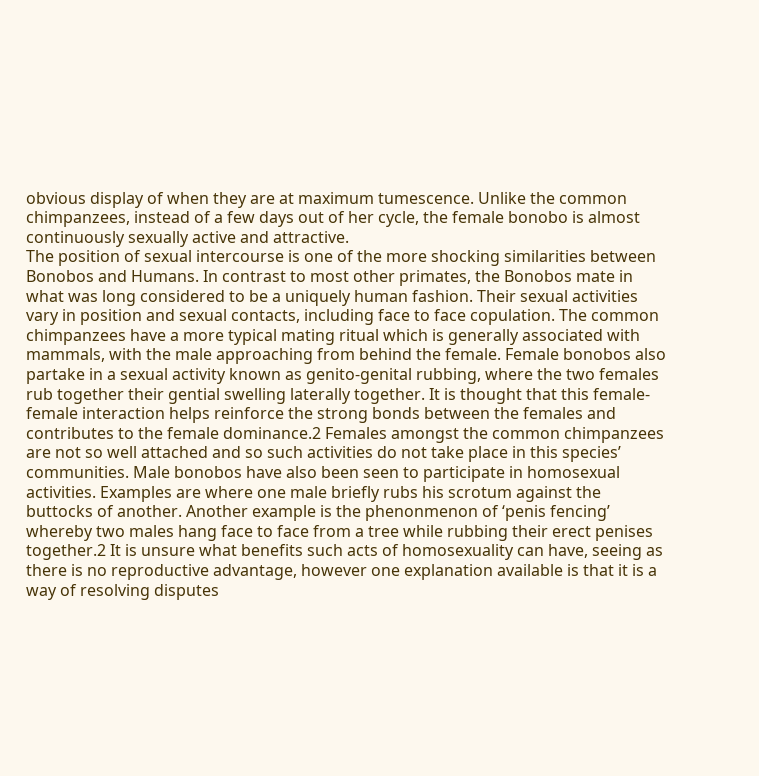obvious display of when they are at maximum tumescence. Unlike the common chimpanzees, instead of a few days out of her cycle, the female bonobo is almost continuously sexually active and attractive.
The position of sexual intercourse is one of the more shocking similarities between Bonobos and Humans. In contrast to most other primates, the Bonobos mate in what was long considered to be a uniquely human fashion. Their sexual activities vary in position and sexual contacts, including face to face copulation. The common chimpanzees have a more typical mating ritual which is generally associated with mammals, with the male approaching from behind the female. Female bonobos also partake in a sexual activity known as genito-genital rubbing, where the two females rub together their gential swelling laterally together. It is thought that this female-female interaction helps reinforce the strong bonds between the females and contributes to the female dominance.2 Females amongst the common chimpanzees are not so well attached and so such activities do not take place in this species’ communities. Male bonobos have also been seen to participate in homosexual activities. Examples are where one male briefly rubs his scrotum against the buttocks of another. Another example is the phenonmenon of ‘penis fencing’ whereby two males hang face to face from a tree while rubbing their erect penises together.2 It is unsure what benefits such acts of homosexuality can have, seeing as there is no reproductive advantage, however one explanation available is that it is a way of resolving disputes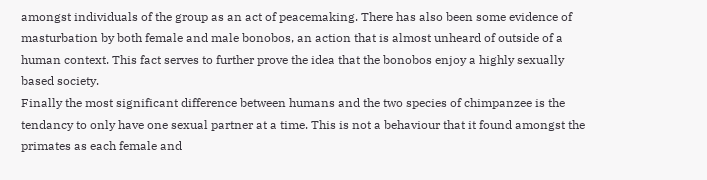amongst individuals of the group as an act of peacemaking. There has also been some evidence of masturbation by both female and male bonobos, an action that is almost unheard of outside of a human context. This fact serves to further prove the idea that the bonobos enjoy a highly sexually based society.
Finally the most significant difference between humans and the two species of chimpanzee is the tendancy to only have one sexual partner at a time. This is not a behaviour that it found amongst the primates as each female and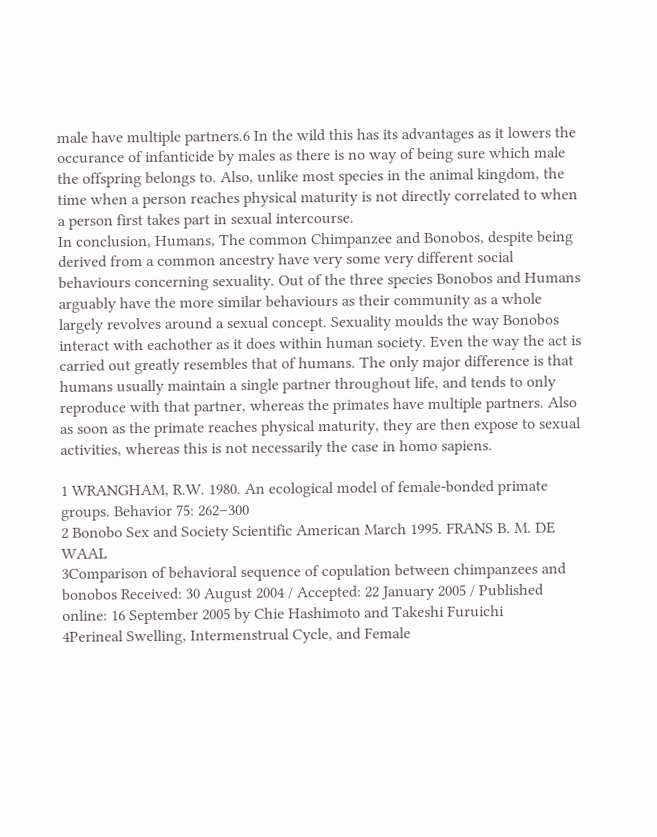male have multiple partners.6 In the wild this has its advantages as it lowers the occurance of infanticide by males as there is no way of being sure which male the offspring belongs to. Also, unlike most species in the animal kingdom, the time when a person reaches physical maturity is not directly correlated to when a person first takes part in sexual intercourse.
In conclusion, Humans, The common Chimpanzee and Bonobos, despite being derived from a common ancestry have very some very different social behaviours concerning sexuality. Out of the three species Bonobos and Humans arguably have the more similar behaviours as their community as a whole largely revolves around a sexual concept. Sexuality moulds the way Bonobos interact with eachother as it does within human society. Even the way the act is carried out greatly resembles that of humans. The only major difference is that humans usually maintain a single partner throughout life, and tends to only reproduce with that partner, whereas the primates have multiple partners. Also as soon as the primate reaches physical maturity, they are then expose to sexual activities, whereas this is not necessarily the case in homo sapiens.

1 WRANGHAM, R.W. 1980. An ecological model of female-bonded primate groups. Behavior 75: 262–300
2 Bonobo Sex and Society Scientific American March 1995. FRANS B. M. DE WAAL
3Comparison of behavioral sequence of copulation between chimpanzees and bonobos Received: 30 August 2004 / Accepted: 22 January 2005 / Published online: 16 September 2005 by Chie Hashimoto and Takeshi Furuichi
4Perineal Swelling, Intermenstrual Cycle, and Female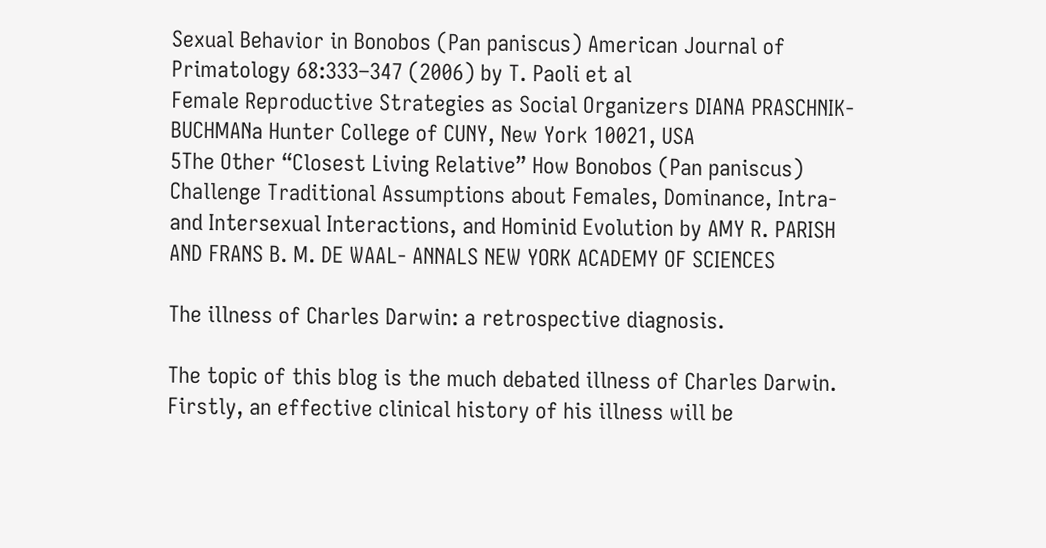Sexual Behavior in Bonobos (Pan paniscus) American Journal of Primatology 68:333–347 (2006) by T. Paoli et al
Female Reproductive Strategies as Social Organizers DIANA PRASCHNIK-BUCHMANa Hunter College of CUNY, New York 10021, USA
5The Other “Closest Living Relative” How Bonobos (Pan paniscus) Challenge Traditional Assumptions about Females, Dominance, Intra- and Intersexual Interactions, and Hominid Evolution by AMY R. PARISH AND FRANS B. M. DE WAAL- ANNALS NEW YORK ACADEMY OF SCIENCES

The illness of Charles Darwin: a retrospective diagnosis.

The topic of this blog is the much debated illness of Charles Darwin. Firstly, an effective clinical history of his illness will be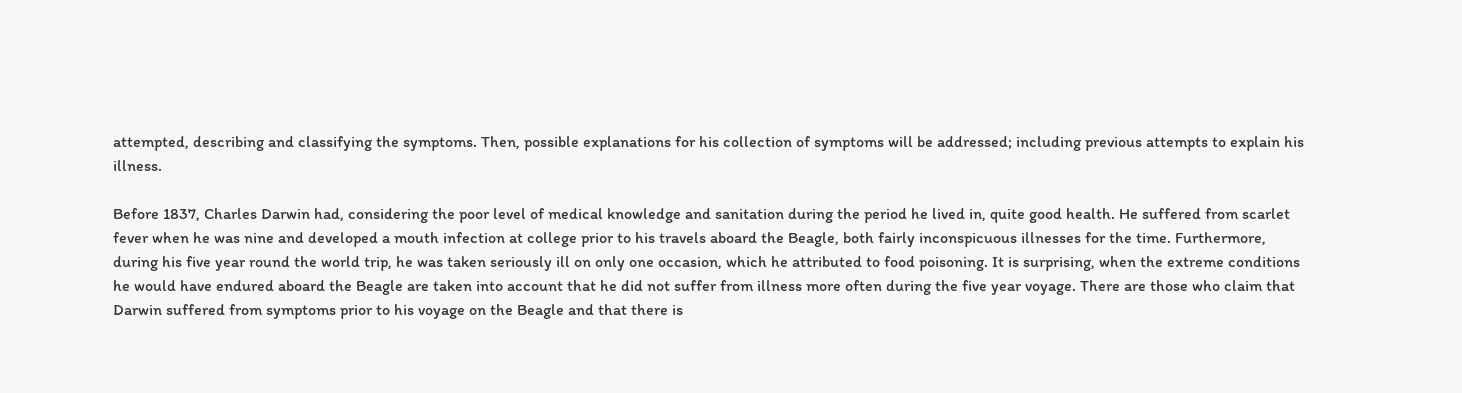attempted, describing and classifying the symptoms. Then, possible explanations for his collection of symptoms will be addressed; including previous attempts to explain his illness.

Before 1837, Charles Darwin had, considering the poor level of medical knowledge and sanitation during the period he lived in, quite good health. He suffered from scarlet fever when he was nine and developed a mouth infection at college prior to his travels aboard the Beagle, both fairly inconspicuous illnesses for the time. Furthermore, during his five year round the world trip, he was taken seriously ill on only one occasion, which he attributed to food poisoning. It is surprising, when the extreme conditions he would have endured aboard the Beagle are taken into account that he did not suffer from illness more often during the five year voyage. There are those who claim that Darwin suffered from symptoms prior to his voyage on the Beagle and that there is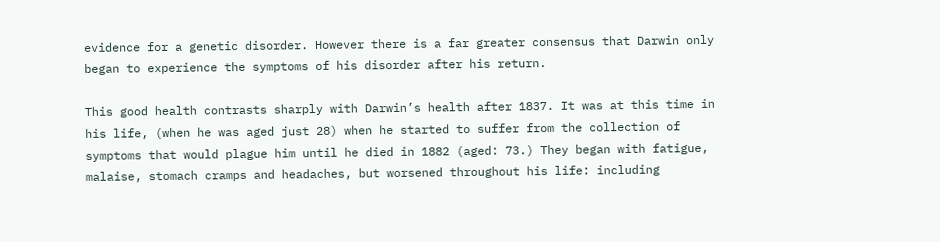evidence for a genetic disorder. However there is a far greater consensus that Darwin only began to experience the symptoms of his disorder after his return.

This good health contrasts sharply with Darwin’s health after 1837. It was at this time in his life, (when he was aged just 28) when he started to suffer from the collection of symptoms that would plague him until he died in 1882 (aged: 73.) They began with fatigue, malaise, stomach cramps and headaches, but worsened throughout his life: including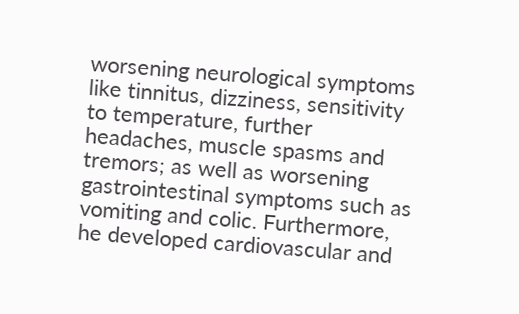worsening neurological symptoms like tinnitus, dizziness, sensitivity to temperature, further headaches, muscle spasms and tremors; as well as worsening gastrointestinal symptoms such as vomiting and colic. Furthermore, he developed cardiovascular and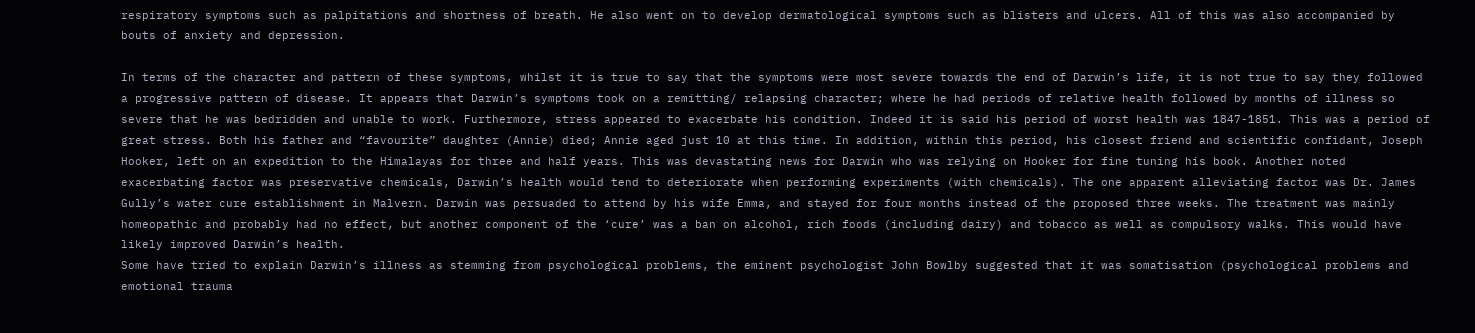respiratory symptoms such as palpitations and shortness of breath. He also went on to develop dermatological symptoms such as blisters and ulcers. All of this was also accompanied by bouts of anxiety and depression.

In terms of the character and pattern of these symptoms, whilst it is true to say that the symptoms were most severe towards the end of Darwin’s life, it is not true to say they followed a progressive pattern of disease. It appears that Darwin’s symptoms took on a remitting/ relapsing character; where he had periods of relative health followed by months of illness so severe that he was bedridden and unable to work. Furthermore, stress appeared to exacerbate his condition. Indeed it is said his period of worst health was 1847-1851. This was a period of great stress. Both his father and “favourite” daughter (Annie) died; Annie aged just 10 at this time. In addition, within this period, his closest friend and scientific confidant, Joseph Hooker, left on an expedition to the Himalayas for three and half years. This was devastating news for Darwin who was relying on Hooker for fine tuning his book. Another noted exacerbating factor was preservative chemicals, Darwin’s health would tend to deteriorate when performing experiments (with chemicals). The one apparent alleviating factor was Dr. James Gully’s water cure establishment in Malvern. Darwin was persuaded to attend by his wife Emma, and stayed for four months instead of the proposed three weeks. The treatment was mainly homeopathic and probably had no effect, but another component of the ‘cure’ was a ban on alcohol, rich foods (including dairy) and tobacco as well as compulsory walks. This would have likely improved Darwin’s health.
Some have tried to explain Darwin’s illness as stemming from psychological problems, the eminent psychologist John Bowlby suggested that it was somatisation (psychological problems and emotional trauma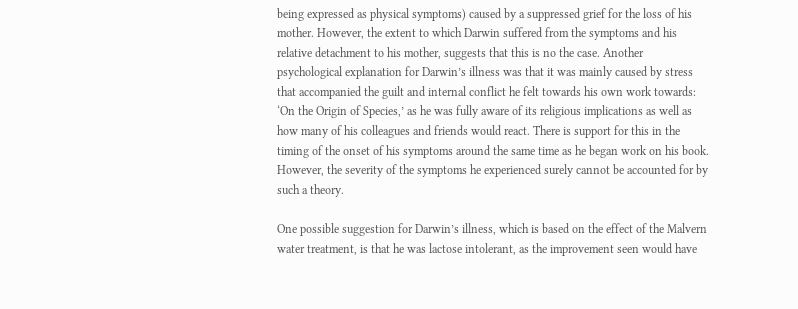being expressed as physical symptoms) caused by a suppressed grief for the loss of his mother. However, the extent to which Darwin suffered from the symptoms and his relative detachment to his mother, suggests that this is no the case. Another psychological explanation for Darwin’s illness was that it was mainly caused by stress that accompanied the guilt and internal conflict he felt towards his own work towards: ‘On the Origin of Species,’ as he was fully aware of its religious implications as well as how many of his colleagues and friends would react. There is support for this in the timing of the onset of his symptoms around the same time as he began work on his book. However, the severity of the symptoms he experienced surely cannot be accounted for by such a theory.

One possible suggestion for Darwin’s illness, which is based on the effect of the Malvern water treatment, is that he was lactose intolerant, as the improvement seen would have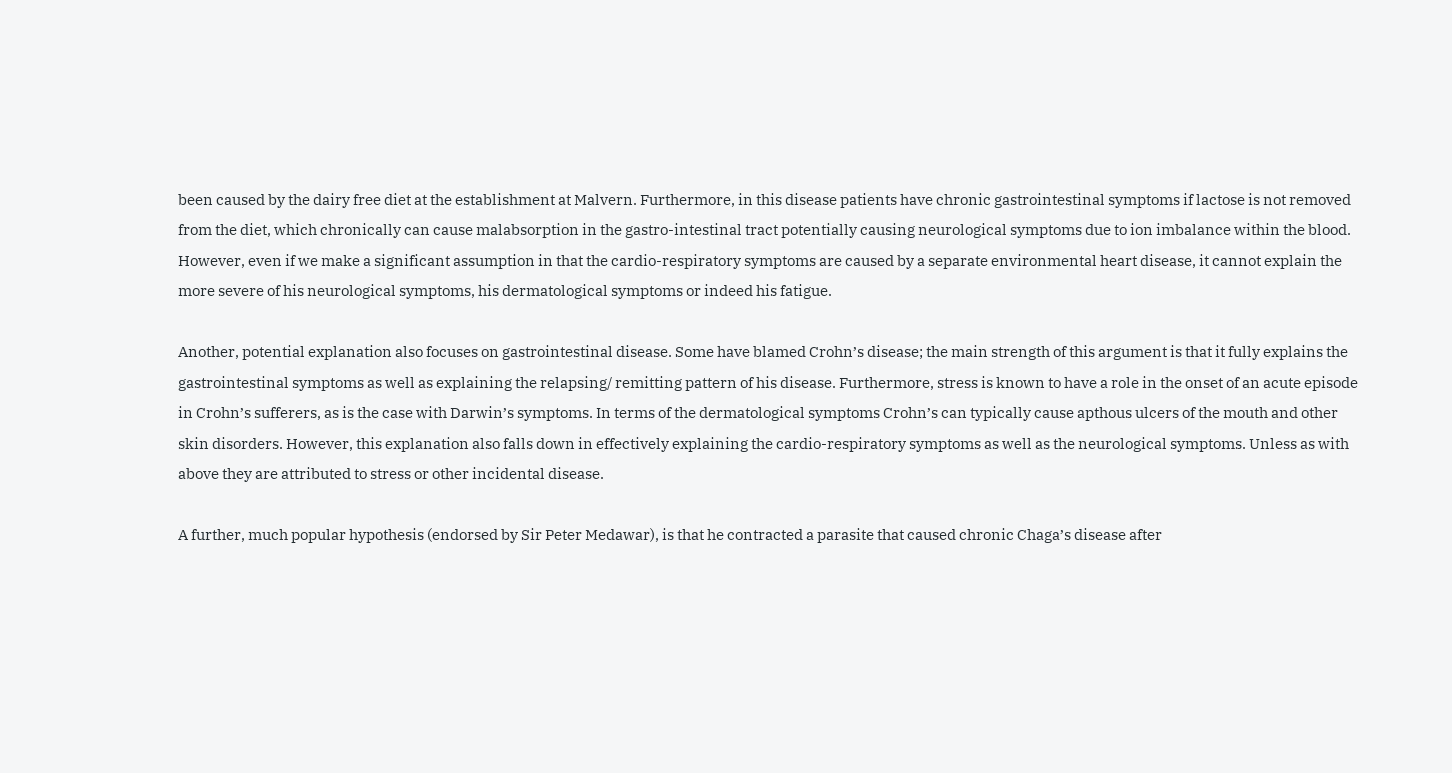been caused by the dairy free diet at the establishment at Malvern. Furthermore, in this disease patients have chronic gastrointestinal symptoms if lactose is not removed from the diet, which chronically can cause malabsorption in the gastro-intestinal tract potentially causing neurological symptoms due to ion imbalance within the blood. However, even if we make a significant assumption in that the cardio-respiratory symptoms are caused by a separate environmental heart disease, it cannot explain the more severe of his neurological symptoms, his dermatological symptoms or indeed his fatigue.

Another, potential explanation also focuses on gastrointestinal disease. Some have blamed Crohn’s disease; the main strength of this argument is that it fully explains the gastrointestinal symptoms as well as explaining the relapsing/ remitting pattern of his disease. Furthermore, stress is known to have a role in the onset of an acute episode in Crohn’s sufferers, as is the case with Darwin’s symptoms. In terms of the dermatological symptoms Crohn’s can typically cause apthous ulcers of the mouth and other skin disorders. However, this explanation also falls down in effectively explaining the cardio-respiratory symptoms as well as the neurological symptoms. Unless as with above they are attributed to stress or other incidental disease.

A further, much popular hypothesis (endorsed by Sir Peter Medawar), is that he contracted a parasite that caused chronic Chaga’s disease after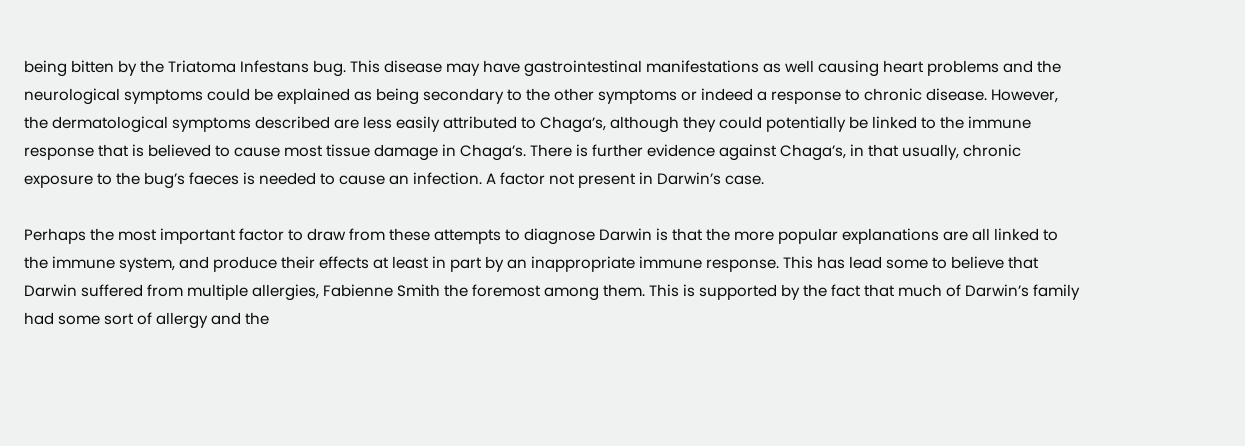being bitten by the Triatoma Infestans bug. This disease may have gastrointestinal manifestations as well causing heart problems and the neurological symptoms could be explained as being secondary to the other symptoms or indeed a response to chronic disease. However, the dermatological symptoms described are less easily attributed to Chaga’s, although they could potentially be linked to the immune response that is believed to cause most tissue damage in Chaga’s. There is further evidence against Chaga’s, in that usually, chronic exposure to the bug’s faeces is needed to cause an infection. A factor not present in Darwin’s case.

Perhaps the most important factor to draw from these attempts to diagnose Darwin is that the more popular explanations are all linked to the immune system, and produce their effects at least in part by an inappropriate immune response. This has lead some to believe that Darwin suffered from multiple allergies, Fabienne Smith the foremost among them. This is supported by the fact that much of Darwin’s family had some sort of allergy and the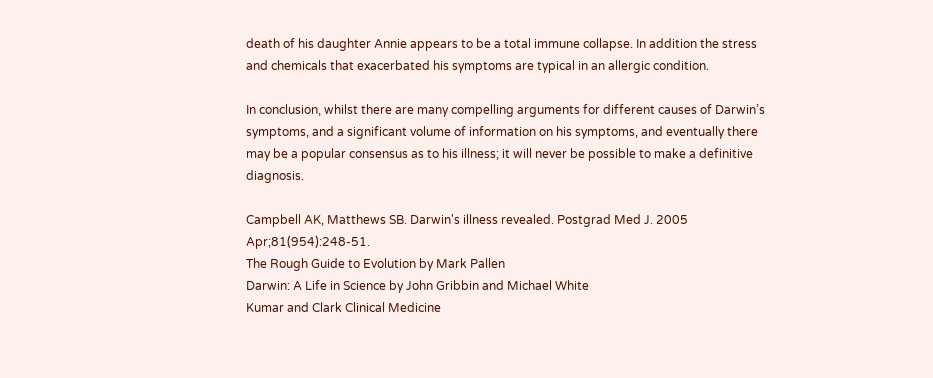death of his daughter Annie appears to be a total immune collapse. In addition the stress and chemicals that exacerbated his symptoms are typical in an allergic condition.

In conclusion, whilst there are many compelling arguments for different causes of Darwin’s symptoms, and a significant volume of information on his symptoms, and eventually there may be a popular consensus as to his illness; it will never be possible to make a definitive diagnosis.

Campbell AK, Matthews SB. Darwin's illness revealed. Postgrad Med J. 2005 Apr;81(954):248-51.
The Rough Guide to Evolution by Mark Pallen
Darwin: A Life in Science by John Gribbin and Michael White
Kumar and Clark Clinical Medicine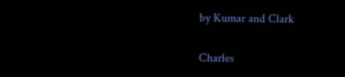by Kumar and Clark

Charles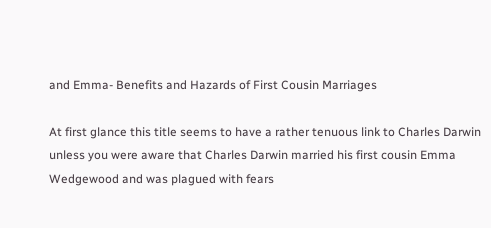and Emma- Benefits and Hazards of First Cousin Marriages

At first glance this title seems to have a rather tenuous link to Charles Darwin unless you were aware that Charles Darwin married his first cousin Emma Wedgewood and was plagued with fears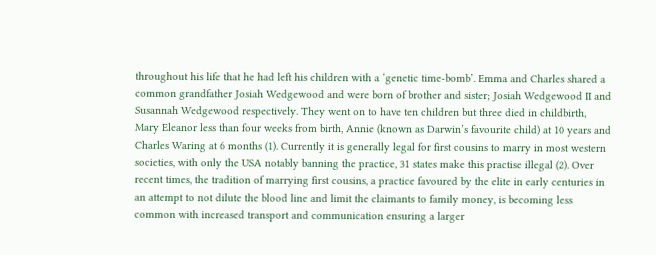throughout his life that he had left his children with a ‘genetic time-bomb’. Emma and Charles shared a common grandfather Josiah Wedgewood and were born of brother and sister; Josiah Wedgewood II and Susannah Wedgewood respectively. They went on to have ten children but three died in childbirth, Mary Eleanor less than four weeks from birth, Annie (known as Darwin’s favourite child) at 10 years and Charles Waring at 6 months (1). Currently it is generally legal for first cousins to marry in most western societies, with only the USA notably banning the practice, 31 states make this practise illegal (2). Over recent times, the tradition of marrying first cousins, a practice favoured by the elite in early centuries in an attempt to not dilute the blood line and limit the claimants to family money, is becoming less common with increased transport and communication ensuring a larger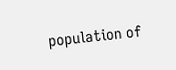population of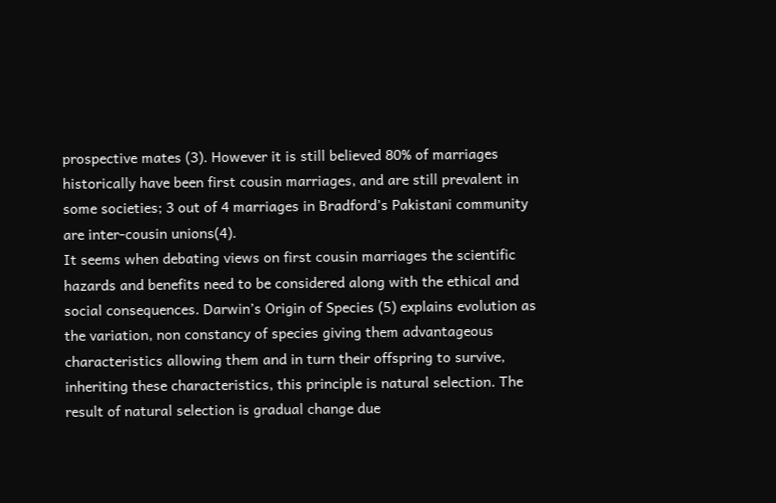prospective mates (3). However it is still believed 80% of marriages historically have been first cousin marriages, and are still prevalent in some societies; 3 out of 4 marriages in Bradford’s Pakistani community are inter-cousin unions(4).
It seems when debating views on first cousin marriages the scientific hazards and benefits need to be considered along with the ethical and social consequences. Darwin’s Origin of Species (5) explains evolution as the variation, non constancy of species giving them advantageous characteristics allowing them and in turn their offspring to survive, inheriting these characteristics, this principle is natural selection. The result of natural selection is gradual change due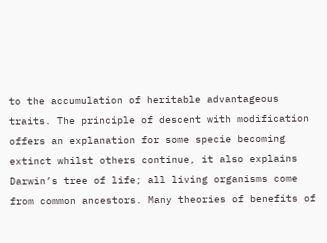to the accumulation of heritable advantageous traits. The principle of descent with modification offers an explanation for some specie becoming extinct whilst others continue, it also explains Darwin’s tree of life; all living organisms come from common ancestors. Many theories of benefits of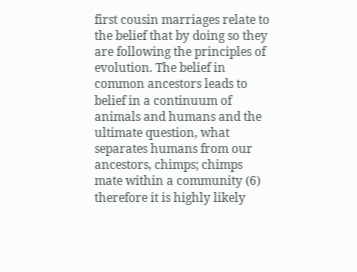first cousin marriages relate to the belief that by doing so they are following the principles of evolution. The belief in common ancestors leads to belief in a continuum of animals and humans and the ultimate question, what separates humans from our ancestors, chimps; chimps mate within a community (6) therefore it is highly likely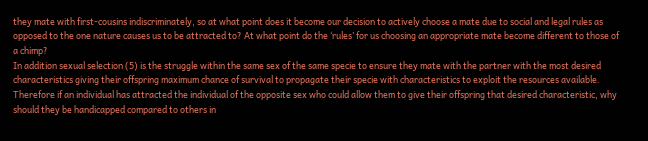they mate with first-cousins indiscriminately, so at what point does it become our decision to actively choose a mate due to social and legal rules as opposed to the one nature causes us to be attracted to? At what point do the ‘rules’ for us choosing an appropriate mate become different to those of a chimp?
In addition sexual selection (5) is the struggle within the same sex of the same specie to ensure they mate with the partner with the most desired characteristics giving their offspring maximum chance of survival to propagate their specie with characteristics to exploit the resources available. Therefore if an individual has attracted the individual of the opposite sex who could allow them to give their offspring that desired characteristic, why should they be handicapped compared to others in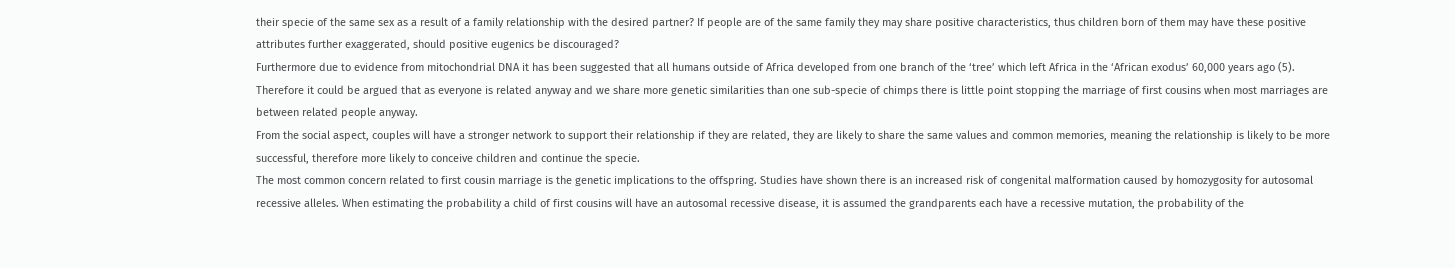their specie of the same sex as a result of a family relationship with the desired partner? If people are of the same family they may share positive characteristics, thus children born of them may have these positive attributes further exaggerated, should positive eugenics be discouraged?
Furthermore due to evidence from mitochondrial DNA it has been suggested that all humans outside of Africa developed from one branch of the ‘tree’ which left Africa in the ‘African exodus’ 60,000 years ago (5). Therefore it could be argued that as everyone is related anyway and we share more genetic similarities than one sub-specie of chimps there is little point stopping the marriage of first cousins when most marriages are between related people anyway.
From the social aspect, couples will have a stronger network to support their relationship if they are related, they are likely to share the same values and common memories, meaning the relationship is likely to be more successful, therefore more likely to conceive children and continue the specie.
The most common concern related to first cousin marriage is the genetic implications to the offspring. Studies have shown there is an increased risk of congenital malformation caused by homozygosity for autosomal recessive alleles. When estimating the probability a child of first cousins will have an autosomal recessive disease, it is assumed the grandparents each have a recessive mutation, the probability of the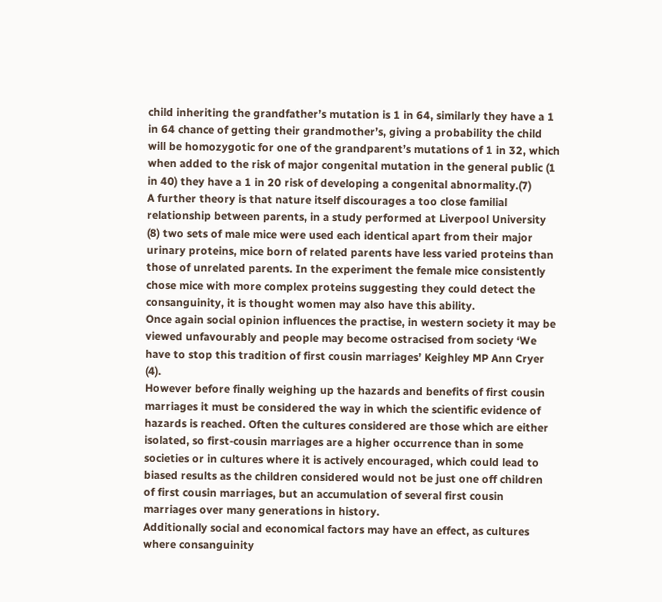child inheriting the grandfather’s mutation is 1 in 64, similarly they have a 1 in 64 chance of getting their grandmother’s, giving a probability the child will be homozygotic for one of the grandparent’s mutations of 1 in 32, which when added to the risk of major congenital mutation in the general public (1 in 40) they have a 1 in 20 risk of developing a congenital abnormality.(7)
A further theory is that nature itself discourages a too close familial relationship between parents, in a study performed at Liverpool University (8) two sets of male mice were used each identical apart from their major urinary proteins, mice born of related parents have less varied proteins than those of unrelated parents. In the experiment the female mice consistently chose mice with more complex proteins suggesting they could detect the consanguinity, it is thought women may also have this ability.
Once again social opinion influences the practise, in western society it may be viewed unfavourably and people may become ostracised from society ‘We have to stop this tradition of first cousin marriages’ Keighley MP Ann Cryer (4).
However before finally weighing up the hazards and benefits of first cousin marriages it must be considered the way in which the scientific evidence of hazards is reached. Often the cultures considered are those which are either isolated, so first-cousin marriages are a higher occurrence than in some societies or in cultures where it is actively encouraged, which could lead to biased results as the children considered would not be just one off children of first cousin marriages, but an accumulation of several first cousin marriages over many generations in history.
Additionally social and economical factors may have an effect, as cultures where consanguinity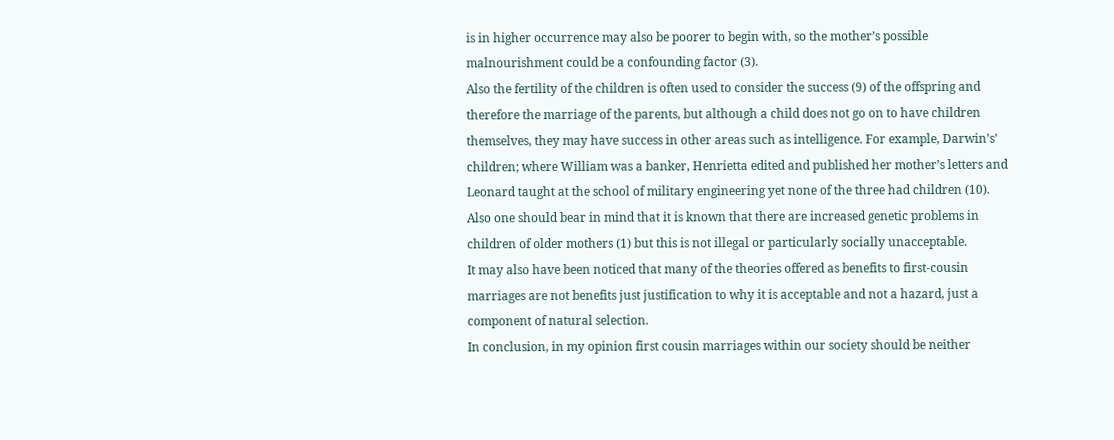is in higher occurrence may also be poorer to begin with, so the mother’s possible malnourishment could be a confounding factor (3).
Also the fertility of the children is often used to consider the success (9) of the offspring and therefore the marriage of the parents, but although a child does not go on to have children themselves, they may have success in other areas such as intelligence. For example, Darwin’s’ children; where William was a banker, Henrietta edited and published her mother’s letters and Leonard taught at the school of military engineering yet none of the three had children (10). Also one should bear in mind that it is known that there are increased genetic problems in children of older mothers (1) but this is not illegal or particularly socially unacceptable.
It may also have been noticed that many of the theories offered as benefits to first-cousin marriages are not benefits just justification to why it is acceptable and not a hazard, just a component of natural selection.
In conclusion, in my opinion first cousin marriages within our society should be neither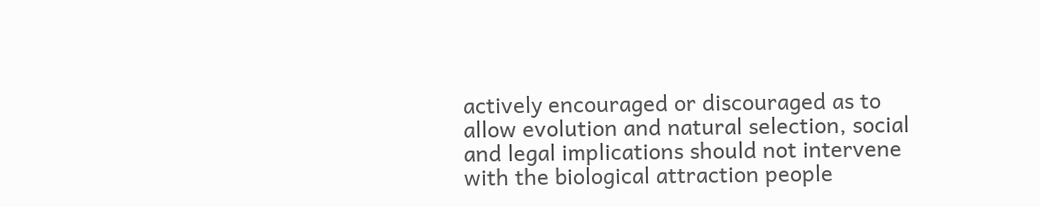actively encouraged or discouraged as to allow evolution and natural selection, social and legal implications should not intervene with the biological attraction people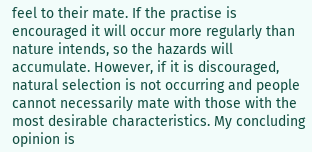feel to their mate. If the practise is encouraged it will occur more regularly than nature intends, so the hazards will accumulate. However, if it is discouraged, natural selection is not occurring and people cannot necessarily mate with those with the most desirable characteristics. My concluding opinion is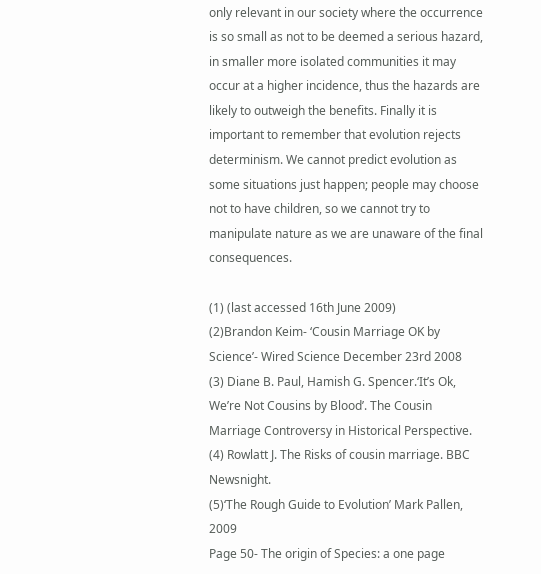only relevant in our society where the occurrence is so small as not to be deemed a serious hazard, in smaller more isolated communities it may occur at a higher incidence, thus the hazards are likely to outweigh the benefits. Finally it is important to remember that evolution rejects determinism. We cannot predict evolution as some situations just happen; people may choose not to have children, so we cannot try to manipulate nature as we are unaware of the final consequences.

(1) (last accessed 16th June 2009)
(2)Brandon Keim- ‘Cousin Marriage OK by Science’- Wired Science December 23rd 2008
(3) Diane B. Paul, Hamish G. Spencer.‘It’s Ok, We’re Not Cousins by Blood’. The Cousin Marriage Controversy in Historical Perspective.
(4) Rowlatt J. The Risks of cousin marriage. BBC Newsnight.
(5)‘The Rough Guide to Evolution’ Mark Pallen, 2009
Page 50- The origin of Species: a one page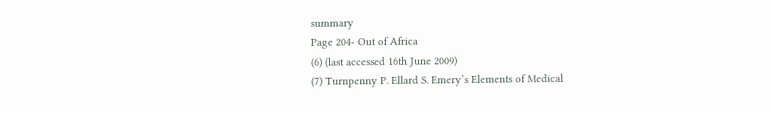summary
Page 204- Out of Africa
(6) (last accessed 16th June 2009)
(7) Turnpenny P. Ellard S. Emery’s Elements of Medical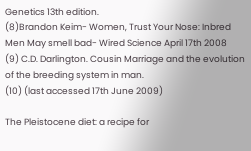Genetics 13th edition.
(8)Brandon Keim- Women, Trust Your Nose: Inbred Men May smell bad- Wired Science April 17th 2008
(9) C.D. Darlington. Cousin Marriage and the evolution of the breeding system in man.
(10) (last accessed 17th June 2009)

The Pleistocene diet: a recipe for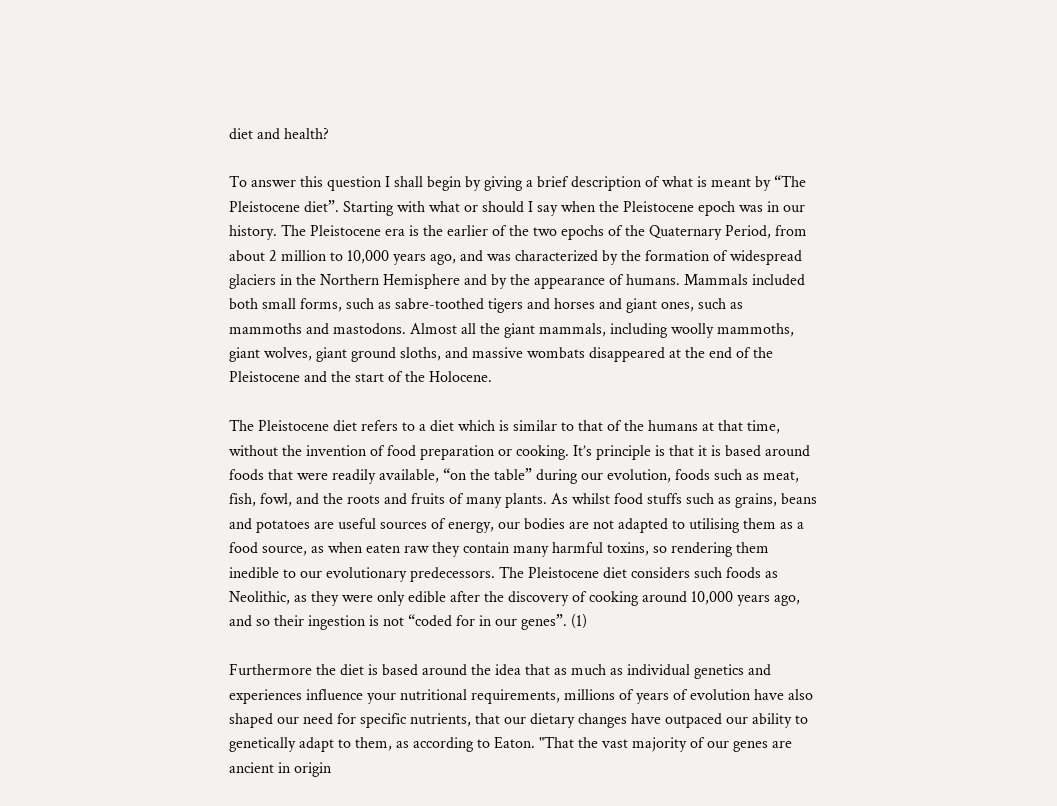diet and health?

To answer this question I shall begin by giving a brief description of what is meant by “The Pleistocene diet”. Starting with what or should I say when the Pleistocene epoch was in our history. The Pleistocene era is the earlier of the two epochs of the Quaternary Period, from about 2 million to 10,000 years ago, and was characterized by the formation of widespread glaciers in the Northern Hemisphere and by the appearance of humans. Mammals included both small forms, such as sabre-toothed tigers and horses and giant ones, such as mammoths and mastodons. Almost all the giant mammals, including woolly mammoths, giant wolves, giant ground sloths, and massive wombats disappeared at the end of the Pleistocene and the start of the Holocene.

The Pleistocene diet refers to a diet which is similar to that of the humans at that time, without the invention of food preparation or cooking. It’s principle is that it is based around foods that were readily available, “on the table” during our evolution, foods such as meat, fish, fowl, and the roots and fruits of many plants. As whilst food stuffs such as grains, beans and potatoes are useful sources of energy, our bodies are not adapted to utilising them as a food source, as when eaten raw they contain many harmful toxins, so rendering them inedible to our evolutionary predecessors. The Pleistocene diet considers such foods as Neolithic, as they were only edible after the discovery of cooking around 10,000 years ago, and so their ingestion is not “coded for in our genes”. (1)

Furthermore the diet is based around the idea that as much as individual genetics and experiences influence your nutritional requirements, millions of years of evolution have also shaped our need for specific nutrients, that our dietary changes have outpaced our ability to genetically adapt to them, as according to Eaton. "That the vast majority of our genes are ancient in origin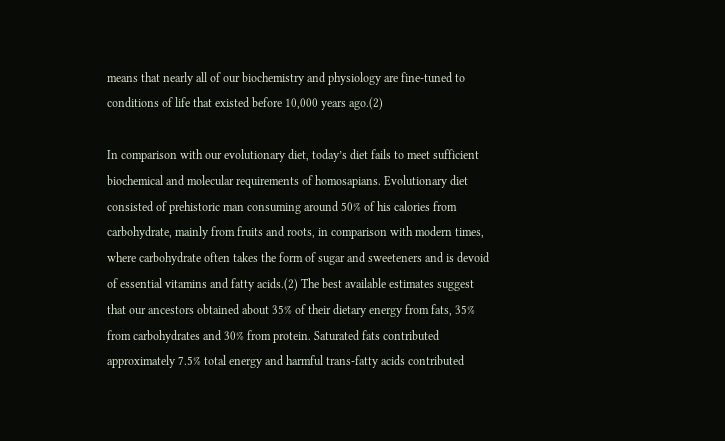means that nearly all of our biochemistry and physiology are fine-tuned to conditions of life that existed before 10,000 years ago.(2)

In comparison with our evolutionary diet, today’s diet fails to meet sufficient biochemical and molecular requirements of homosapians. Evolutionary diet consisted of prehistoric man consuming around 50% of his calories from carbohydrate, mainly from fruits and roots, in comparison with modern times, where carbohydrate often takes the form of sugar and sweeteners and is devoid of essential vitamins and fatty acids.(2) The best available estimates suggest that our ancestors obtained about 35% of their dietary energy from fats, 35% from carbohydrates and 30% from protein. Saturated fats contributed approximately 7.5% total energy and harmful trans-fatty acids contributed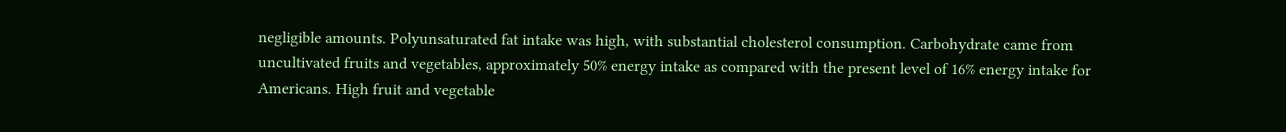negligible amounts. Polyunsaturated fat intake was high, with substantial cholesterol consumption. Carbohydrate came from uncultivated fruits and vegetables, approximately 50% energy intake as compared with the present level of 16% energy intake for Americans. High fruit and vegetable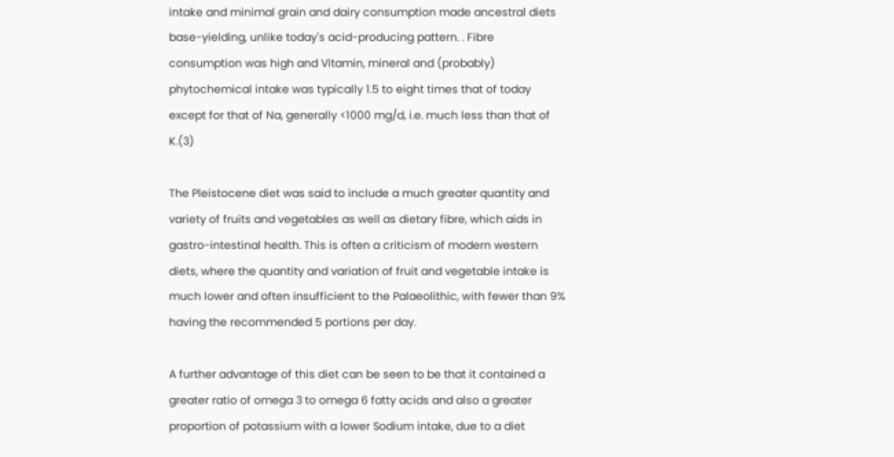intake and minimal grain and dairy consumption made ancestral diets base-yielding, unlike today's acid-producing pattern. . Fibre consumption was high and Vitamin, mineral and (probably) phytochemical intake was typically 1.5 to eight times that of today except for that of Na, generally <1000 mg/d, i.e. much less than that of K.(3)

The Pleistocene diet was said to include a much greater quantity and variety of fruits and vegetables as well as dietary fibre, which aids in gastro-intestinal health. This is often a criticism of modern western diets, where the quantity and variation of fruit and vegetable intake is much lower and often insufficient to the Palaeolithic, with fewer than 9% having the recommended 5 portions per day.

A further advantage of this diet can be seen to be that it contained a greater ratio of omega 3 to omega 6 fatty acids and also a greater proportion of potassium with a lower Sodium intake, due to a diet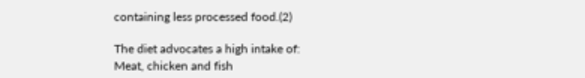containing less processed food.(2)

The diet advocates a high intake of:
Meat, chicken and fish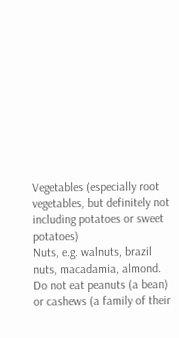Vegetables (especially root vegetables, but definitely not including potatoes or sweet potatoes)
Nuts, e.g. walnuts, brazil nuts, macadamia, almond. Do not eat peanuts (a bean) or cashews (a family of their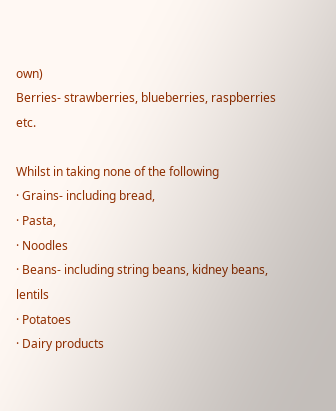own)
Berries- strawberries, blueberries, raspberries etc.

Whilst in taking none of the following
· Grains- including bread,
· Pasta,
· Noodles
· Beans- including string beans, kidney beans, lentils
· Potatoes
· Dairy products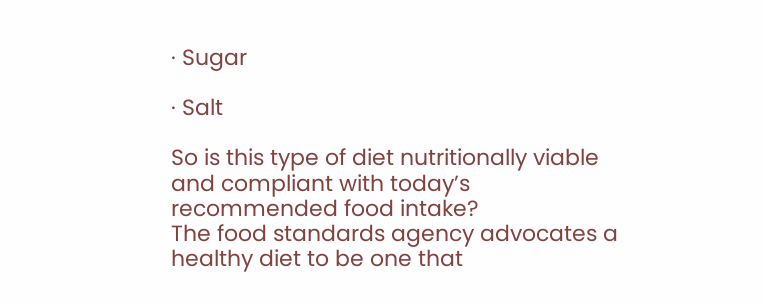· Sugar

· Salt

So is this type of diet nutritionally viable and compliant with today’s recommended food intake?
The food standards agency advocates a healthy diet to be one that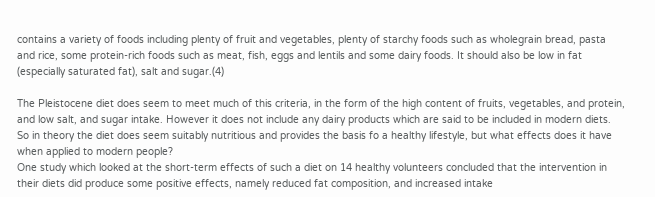contains a variety of foods including plenty of fruit and vegetables, plenty of starchy foods such as wholegrain bread, pasta and rice, some protein-rich foods such as meat, fish, eggs and lentils and some dairy foods. It should also be low in fat (especially saturated fat), salt and sugar.(4)

The Pleistocene diet does seem to meet much of this criteria, in the form of the high content of fruits, vegetables, and protein, and low salt, and sugar intake. However it does not include any dairy products which are said to be included in modern diets.
So in theory the diet does seem suitably nutritious and provides the basis fo a healthy lifestyle, but what effects does it have when applied to modern people?
One study which looked at the short-term effects of such a diet on 14 healthy volunteers concluded that the intervention in their diets did produce some positive effects, namely reduced fat composition, and increased intake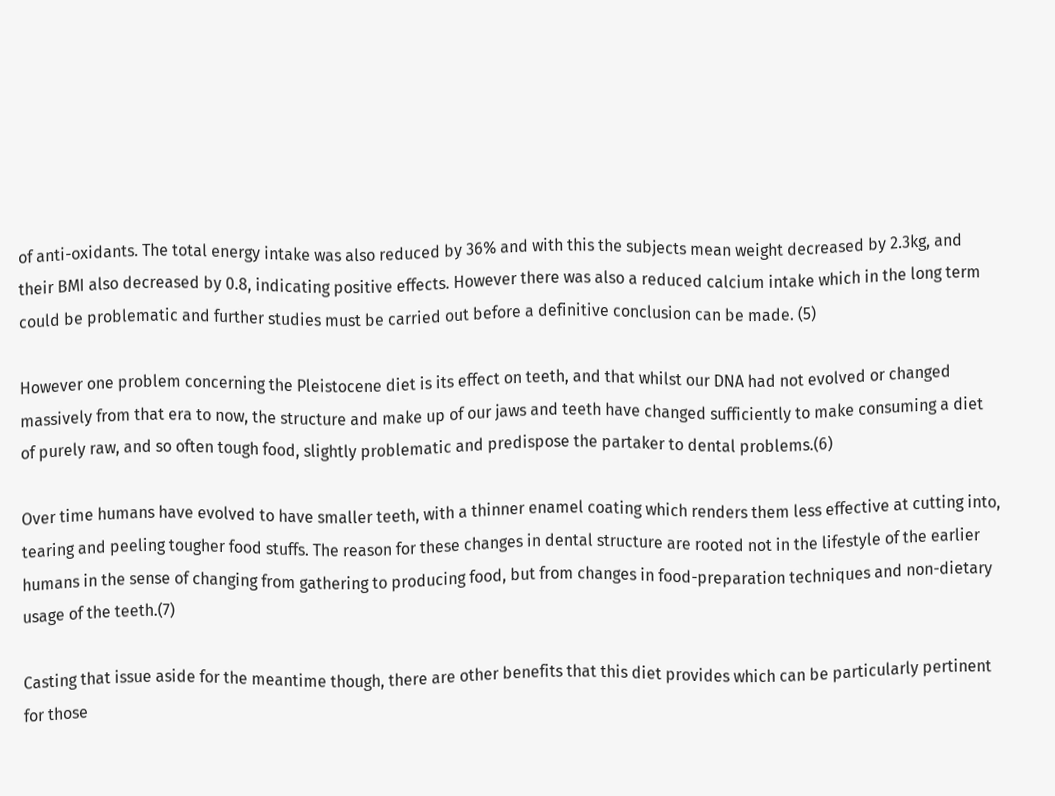of anti-oxidants. The total energy intake was also reduced by 36% and with this the subjects mean weight decreased by 2.3kg, and their BMI also decreased by 0.8, indicating positive effects. However there was also a reduced calcium intake which in the long term could be problematic and further studies must be carried out before a definitive conclusion can be made. (5)

However one problem concerning the Pleistocene diet is its effect on teeth, and that whilst our DNA had not evolved or changed massively from that era to now, the structure and make up of our jaws and teeth have changed sufficiently to make consuming a diet of purely raw, and so often tough food, slightly problematic and predispose the partaker to dental problems.(6)

Over time humans have evolved to have smaller teeth, with a thinner enamel coating which renders them less effective at cutting into, tearing and peeling tougher food stuffs. The reason for these changes in dental structure are rooted not in the lifestyle of the earlier humans in the sense of changing from gathering to producing food, but from changes in food-preparation techniques and non-dietary usage of the teeth.(7)

Casting that issue aside for the meantime though, there are other benefits that this diet provides which can be particularly pertinent for those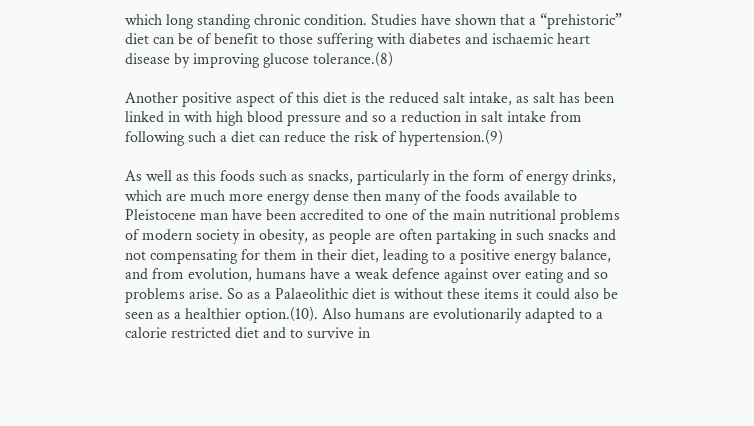which long standing chronic condition. Studies have shown that a “prehistoric” diet can be of benefit to those suffering with diabetes and ischaemic heart disease by improving glucose tolerance.(8)

Another positive aspect of this diet is the reduced salt intake, as salt has been linked in with high blood pressure and so a reduction in salt intake from following such a diet can reduce the risk of hypertension.(9)

As well as this foods such as snacks, particularly in the form of energy drinks, which are much more energy dense then many of the foods available to Pleistocene man have been accredited to one of the main nutritional problems of modern society in obesity, as people are often partaking in such snacks and not compensating for them in their diet, leading to a positive energy balance, and from evolution, humans have a weak defence against over eating and so problems arise. So as a Palaeolithic diet is without these items it could also be seen as a healthier option.(10). Also humans are evolutionarily adapted to a calorie restricted diet and to survive in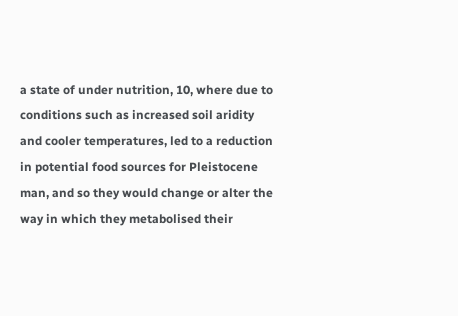a state of under nutrition, 10, where due to conditions such as increased soil aridity and cooler temperatures, led to a reduction in potential food sources for Pleistocene man, and so they would change or alter the way in which they metabolised their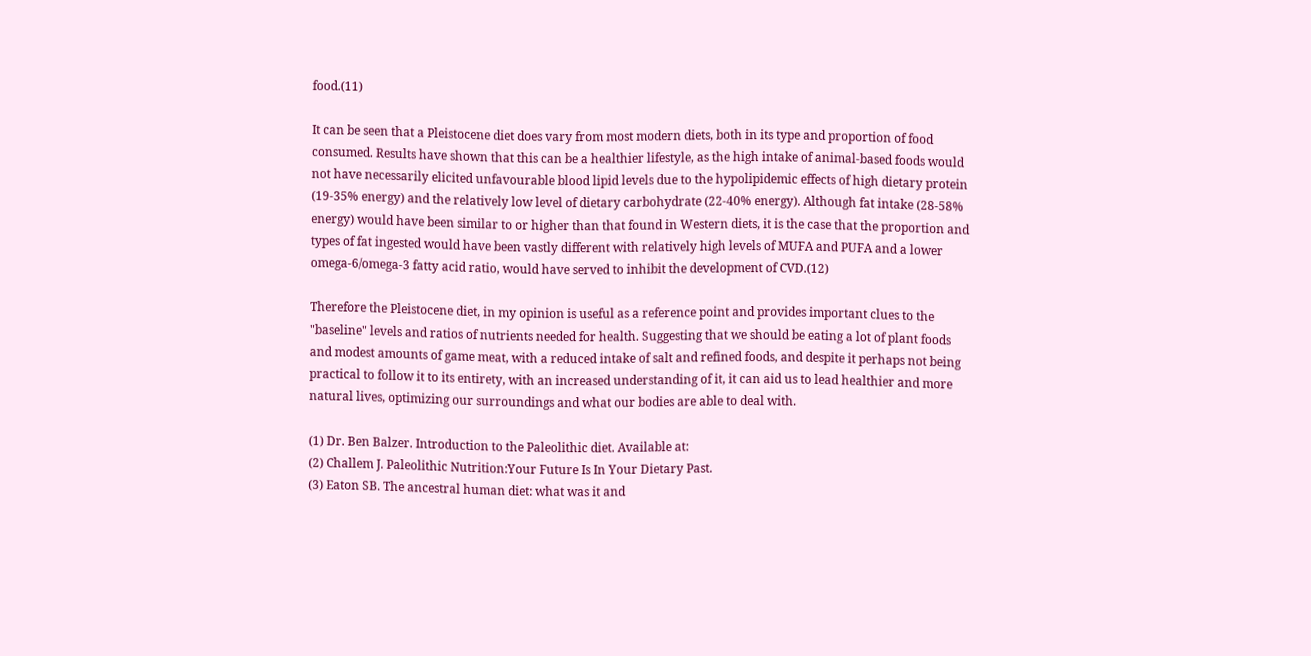food.(11)

It can be seen that a Pleistocene diet does vary from most modern diets, both in its type and proportion of food consumed. Results have shown that this can be a healthier lifestyle, as the high intake of animal-based foods would not have necessarily elicited unfavourable blood lipid levels due to the hypolipidemic effects of high dietary protein (19-35% energy) and the relatively low level of dietary carbohydrate (22-40% energy). Although fat intake (28-58% energy) would have been similar to or higher than that found in Western diets, it is the case that the proportion and types of fat ingested would have been vastly different with relatively high levels of MUFA and PUFA and a lower omega-6/omega-3 fatty acid ratio, would have served to inhibit the development of CVD.(12)

Therefore the Pleistocene diet, in my opinion is useful as a reference point and provides important clues to the "baseline" levels and ratios of nutrients needed for health. Suggesting that we should be eating a lot of plant foods and modest amounts of game meat, with a reduced intake of salt and refined foods, and despite it perhaps not being practical to follow it to its entirety, with an increased understanding of it, it can aid us to lead healthier and more natural lives, optimizing our surroundings and what our bodies are able to deal with.

(1) Dr. Ben Balzer. Introduction to the Paleolithic diet. Available at:
(2) Challem J. Paleolithic Nutrition:Your Future Is In Your Dietary Past.
(3) Eaton SB. The ancestral human diet: what was it and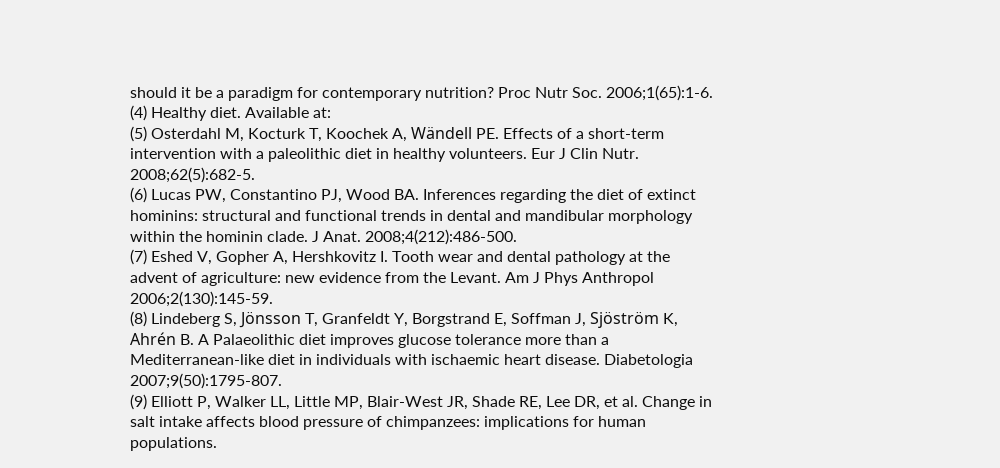should it be a paradigm for contemporary nutrition? Proc Nutr Soc. 2006;1(65):1-6.
(4) Healthy diet. Available at:
(5) Osterdahl M, Kocturk T, Koochek A, Wändell PE. Effects of a short-term intervention with a paleolithic diet in healthy volunteers. Eur J Clin Nutr. 2008;62(5):682-5.
(6) Lucas PW, Constantino PJ, Wood BA. Inferences regarding the diet of extinct hominins: structural and functional trends in dental and mandibular morphology within the hominin clade. J Anat. 2008;4(212):486-500.
(7) Eshed V, Gopher A, Hershkovitz I. Tooth wear and dental pathology at the advent of agriculture: new evidence from the Levant. Am J Phys Anthropol 2006;2(130):145-59.
(8) Lindeberg S, Jönsson T, Granfeldt Y, Borgstrand E, Soffman J, Sjöström K, Ahrén B. A Palaeolithic diet improves glucose tolerance more than a Mediterranean-like diet in individuals with ischaemic heart disease. Diabetologia 2007;9(50):1795-807.
(9) Elliott P, Walker LL, Little MP, Blair-West JR, Shade RE, Lee DR, et al. Change in salt intake affects blood pressure of chimpanzees: implications for human populations.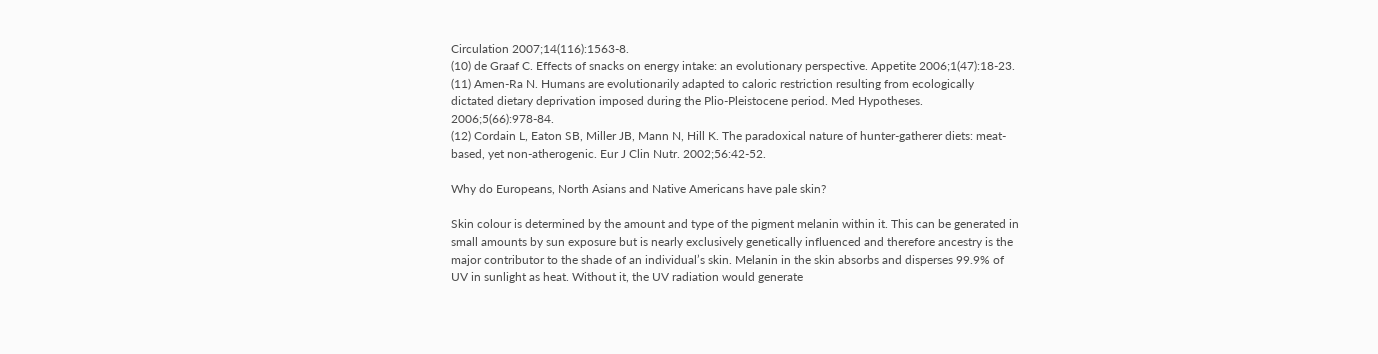Circulation 2007;14(116):1563-8.
(10) de Graaf C. Effects of snacks on energy intake: an evolutionary perspective. Appetite 2006;1(47):18-23.
(11) Amen-Ra N. Humans are evolutionarily adapted to caloric restriction resulting from ecologically dictated dietary deprivation imposed during the Plio-Pleistocene period. Med Hypotheses. 2006;5(66):978-84.
(12) Cordain L, Eaton SB, Miller JB, Mann N, Hill K. The paradoxical nature of hunter-gatherer diets: meat-based, yet non-atherogenic. Eur J Clin Nutr. 2002;56:42-52.

Why do Europeans, North Asians and Native Americans have pale skin?

Skin colour is determined by the amount and type of the pigment melanin within it. This can be generated in small amounts by sun exposure but is nearly exclusively genetically influenced and therefore ancestry is the major contributor to the shade of an individual’s skin. Melanin in the skin absorbs and disperses 99.9% of UV in sunlight as heat. Without it, the UV radiation would generate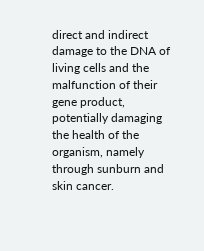direct and indirect damage to the DNA of living cells and the malfunction of their gene product, potentially damaging the health of the organism, namely through sunburn and skin cancer.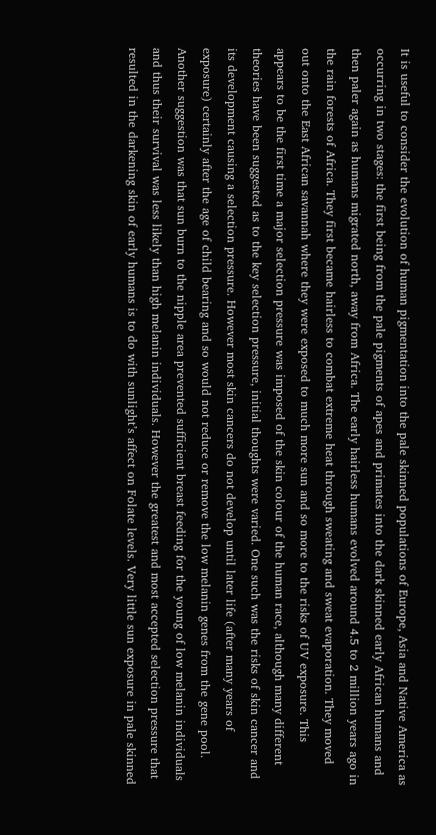It is useful to consider the evolution of human pigmentation into the pale skinned populations of Europe, Asia and Native America as occurring in two stages: the first being from the pale pigments of apes and primates into the dark skinned early African humans and then paler again as humans migrated north, away from Africa. The early hairless humans evolved around 4.5 to 2 million years ago in the rain forests of Africa. They first became hairless to combat extreme heat through sweating and sweat evaporation. They moved out onto the East African savannah where they were exposed to much more sun and so more to the risks of UV exposure. This appears to be the first time a major selection pressure was imposed of the skin colour of the human race, although many different theories have been suggested as to the key selection pressure, initial thoughts were varied. One such was the risks of skin cancer and its development causing a selection pressure. However most skin cancers do not develop until later life (after many years of exposure) certainly after the age of child bearing and so would not reduce or remove the low melanin genes from the gene pool. Another suggestion was that sun burn to the nipple area prevented sufficient breast feeding for the young of low melanin individuals and thus their survival was less likely than high melanin individuals. However the greatest and most accepted selection pressure that resulted in the darkening skin of early humans is to do with sunlight’s affect on Folate levels. Very little sun exposure in pale skinned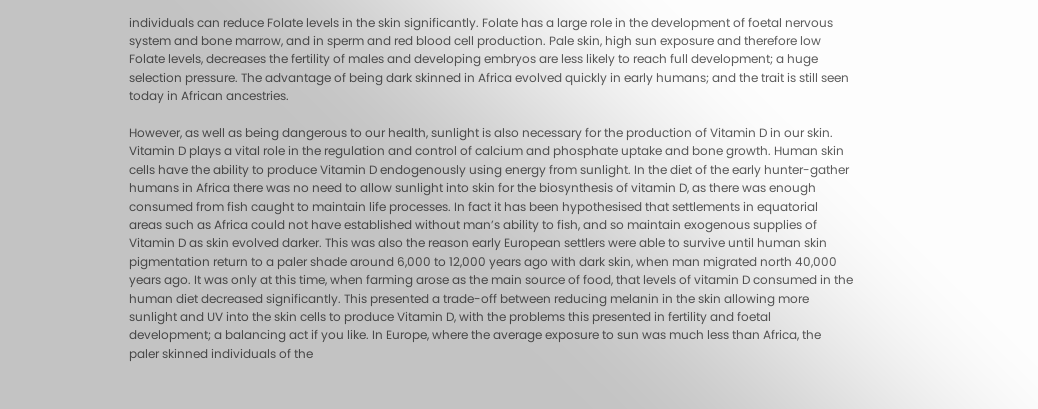individuals can reduce Folate levels in the skin significantly. Folate has a large role in the development of foetal nervous system and bone marrow, and in sperm and red blood cell production. Pale skin, high sun exposure and therefore low Folate levels, decreases the fertility of males and developing embryos are less likely to reach full development; a huge selection pressure. The advantage of being dark skinned in Africa evolved quickly in early humans; and the trait is still seen today in African ancestries.

However, as well as being dangerous to our health, sunlight is also necessary for the production of Vitamin D in our skin. Vitamin D plays a vital role in the regulation and control of calcium and phosphate uptake and bone growth. Human skin cells have the ability to produce Vitamin D endogenously using energy from sunlight. In the diet of the early hunter-gather humans in Africa there was no need to allow sunlight into skin for the biosynthesis of vitamin D, as there was enough consumed from fish caught to maintain life processes. In fact it has been hypothesised that settlements in equatorial areas such as Africa could not have established without man’s ability to fish, and so maintain exogenous supplies of Vitamin D as skin evolved darker. This was also the reason early European settlers were able to survive until human skin pigmentation return to a paler shade around 6,000 to 12,000 years ago with dark skin, when man migrated north 40,000 years ago. It was only at this time, when farming arose as the main source of food, that levels of vitamin D consumed in the human diet decreased significantly. This presented a trade-off between reducing melanin in the skin allowing more sunlight and UV into the skin cells to produce Vitamin D, with the problems this presented in fertility and foetal development; a balancing act if you like. In Europe, where the average exposure to sun was much less than Africa, the paler skinned individuals of the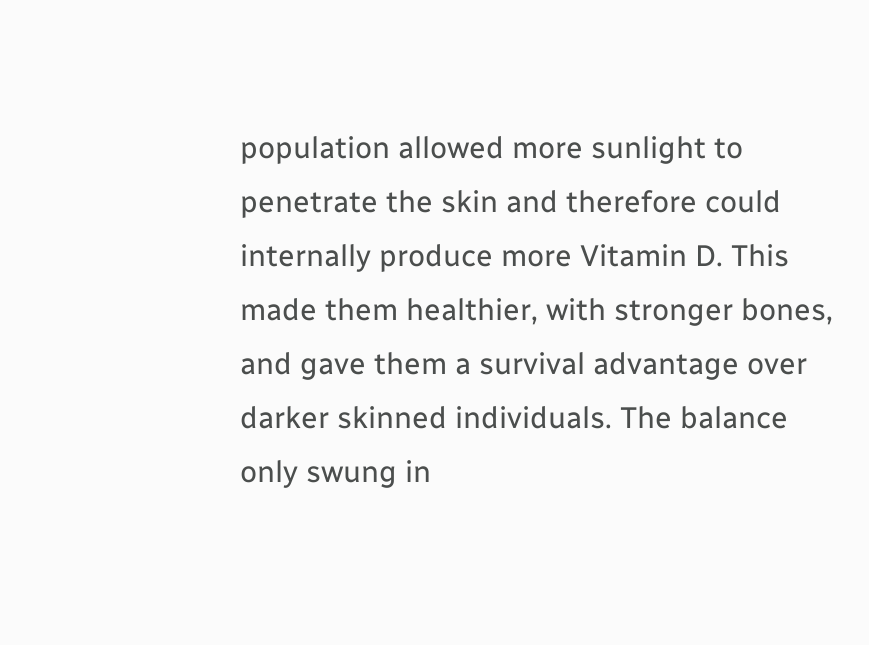population allowed more sunlight to penetrate the skin and therefore could internally produce more Vitamin D. This made them healthier, with stronger bones, and gave them a survival advantage over darker skinned individuals. The balance only swung in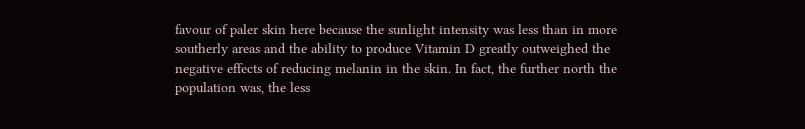favour of paler skin here because the sunlight intensity was less than in more southerly areas and the ability to produce Vitamin D greatly outweighed the negative effects of reducing melanin in the skin. In fact, the further north the population was, the less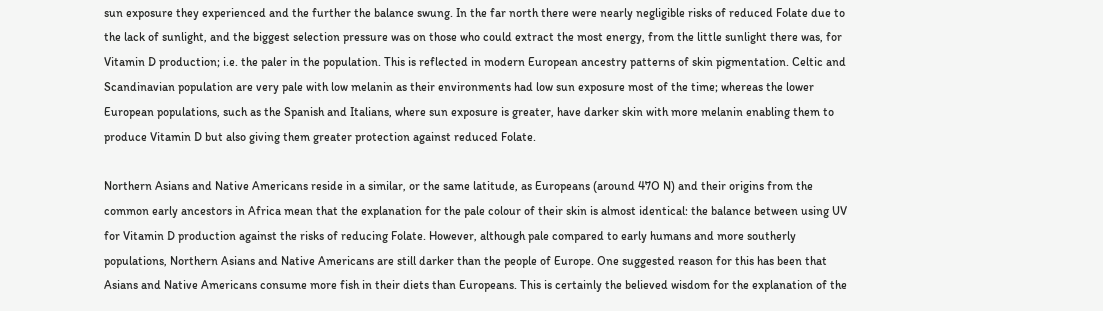sun exposure they experienced and the further the balance swung. In the far north there were nearly negligible risks of reduced Folate due to the lack of sunlight, and the biggest selection pressure was on those who could extract the most energy, from the little sunlight there was, for Vitamin D production; i.e. the paler in the population. This is reflected in modern European ancestry patterns of skin pigmentation. Celtic and Scandinavian population are very pale with low melanin as their environments had low sun exposure most of the time; whereas the lower European populations, such as the Spanish and Italians, where sun exposure is greater, have darker skin with more melanin enabling them to produce Vitamin D but also giving them greater protection against reduced Folate.

Northern Asians and Native Americans reside in a similar, or the same latitude, as Europeans (around 47O N) and their origins from the common early ancestors in Africa mean that the explanation for the pale colour of their skin is almost identical: the balance between using UV for Vitamin D production against the risks of reducing Folate. However, although pale compared to early humans and more southerly populations, Northern Asians and Native Americans are still darker than the people of Europe. One suggested reason for this has been that Asians and Native Americans consume more fish in their diets than Europeans. This is certainly the believed wisdom for the explanation of the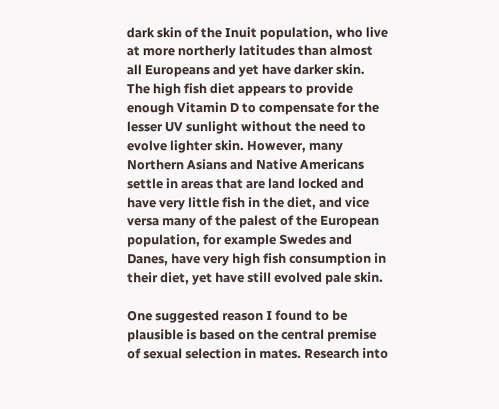dark skin of the Inuit population, who live at more northerly latitudes than almost all Europeans and yet have darker skin. The high fish diet appears to provide enough Vitamin D to compensate for the lesser UV sunlight without the need to evolve lighter skin. However, many Northern Asians and Native Americans settle in areas that are land locked and have very little fish in the diet, and vice versa many of the palest of the European population, for example Swedes and Danes, have very high fish consumption in their diet, yet have still evolved pale skin.

One suggested reason I found to be plausible is based on the central premise of sexual selection in mates. Research into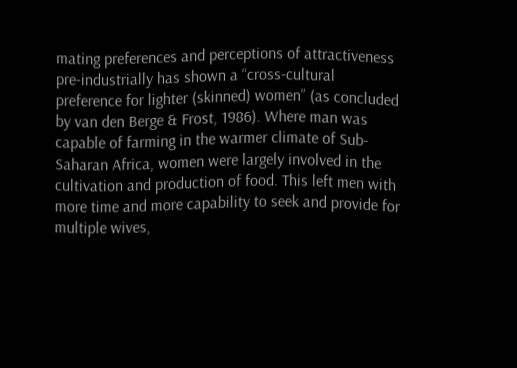mating preferences and perceptions of attractiveness pre-industrially has shown a “cross-cultural preference for lighter (skinned) women” (as concluded by van den Berge & Frost, 1986). Where man was capable of farming in the warmer climate of Sub-Saharan Africa, women were largely involved in the cultivation and production of food. This left men with more time and more capability to seek and provide for multiple wives,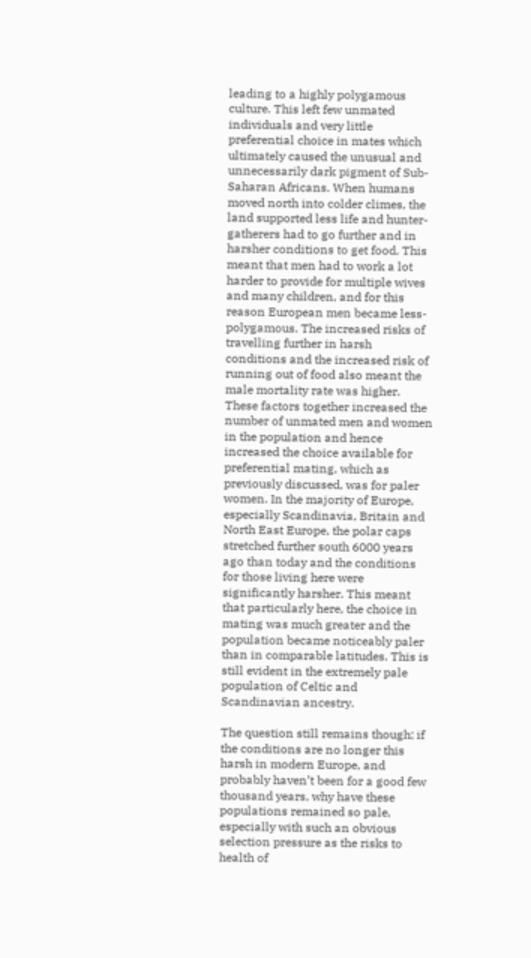leading to a highly polygamous culture. This left few unmated individuals and very little preferential choice in mates which ultimately caused the unusual and unnecessarily dark pigment of Sub-Saharan Africans. When humans moved north into colder climes, the land supported less life and hunter-gatherers had to go further and in harsher conditions to get food. This meant that men had to work a lot harder to provide for multiple wives and many children, and for this reason European men became less-polygamous. The increased risks of travelling further in harsh conditions and the increased risk of running out of food also meant the male mortality rate was higher. These factors together increased the number of unmated men and women in the population and hence increased the choice available for preferential mating, which as previously discussed, was for paler women. In the majority of Europe, especially Scandinavia, Britain and North East Europe, the polar caps stretched further south 6000 years ago than today and the conditions for those living here were significantly harsher. This meant that particularly here, the choice in mating was much greater and the population became noticeably paler than in comparable latitudes. This is still evident in the extremely pale population of Celtic and Scandinavian ancestry.

The question still remains though; if the conditions are no longer this harsh in modern Europe, and probably haven’t been for a good few thousand years, why have these populations remained so pale, especially with such an obvious selection pressure as the risks to health of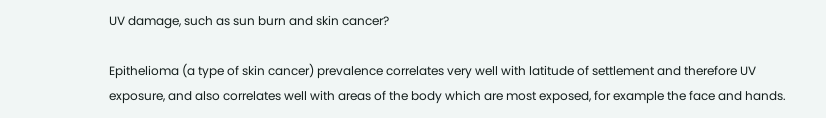UV damage, such as sun burn and skin cancer?

Epithelioma (a type of skin cancer) prevalence correlates very well with latitude of settlement and therefore UV exposure, and also correlates well with areas of the body which are most exposed, for example the face and hands.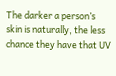The darker a person’s skin is naturally, the less chance they have that UV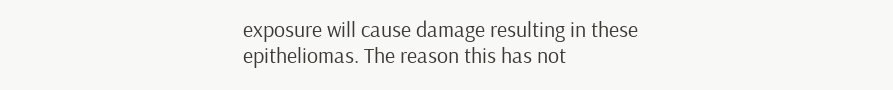exposure will cause damage resulting in these epitheliomas. The reason this has not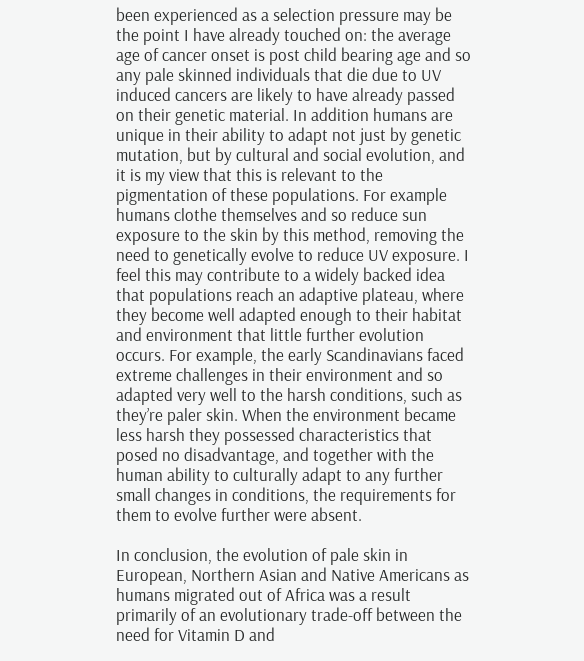been experienced as a selection pressure may be the point I have already touched on: the average age of cancer onset is post child bearing age and so any pale skinned individuals that die due to UV induced cancers are likely to have already passed on their genetic material. In addition humans are unique in their ability to adapt not just by genetic mutation, but by cultural and social evolution, and it is my view that this is relevant to the pigmentation of these populations. For example humans clothe themselves and so reduce sun exposure to the skin by this method, removing the need to genetically evolve to reduce UV exposure. I feel this may contribute to a widely backed idea that populations reach an adaptive plateau, where they become well adapted enough to their habitat and environment that little further evolution occurs. For example, the early Scandinavians faced extreme challenges in their environment and so adapted very well to the harsh conditions, such as they’re paler skin. When the environment became less harsh they possessed characteristics that posed no disadvantage, and together with the human ability to culturally adapt to any further small changes in conditions, the requirements for them to evolve further were absent.

In conclusion, the evolution of pale skin in European, Northern Asian and Native Americans as humans migrated out of Africa was a result primarily of an evolutionary trade-off between the need for Vitamin D and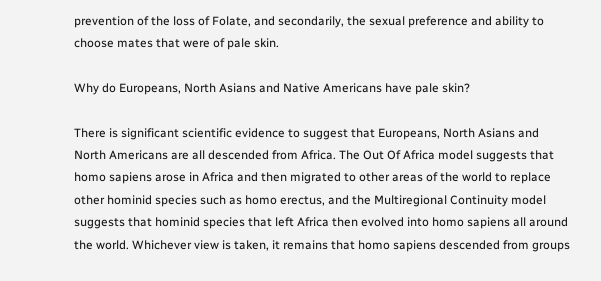prevention of the loss of Folate, and secondarily, the sexual preference and ability to choose mates that were of pale skin.

Why do Europeans, North Asians and Native Americans have pale skin?

There is significant scientific evidence to suggest that Europeans, North Asians and North Americans are all descended from Africa. The Out Of Africa model suggests that homo sapiens arose in Africa and then migrated to other areas of the world to replace other hominid species such as homo erectus, and the Multiregional Continuity model suggests that hominid species that left Africa then evolved into homo sapiens all around the world. Whichever view is taken, it remains that homo sapiens descended from groups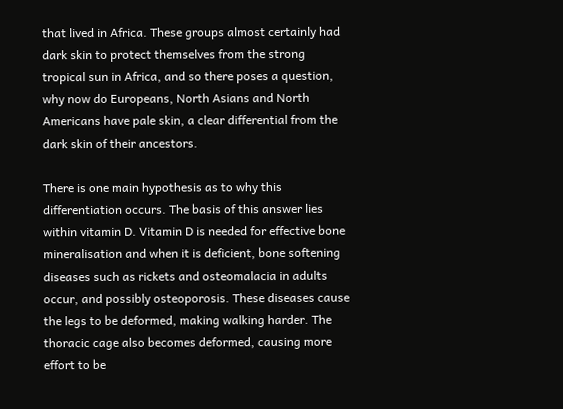that lived in Africa. These groups almost certainly had dark skin to protect themselves from the strong tropical sun in Africa, and so there poses a question, why now do Europeans, North Asians and North Americans have pale skin, a clear differential from the dark skin of their ancestors.

There is one main hypothesis as to why this differentiation occurs. The basis of this answer lies within vitamin D. Vitamin D is needed for effective bone mineralisation and when it is deficient, bone softening diseases such as rickets and osteomalacia in adults occur, and possibly osteoporosis. These diseases cause the legs to be deformed, making walking harder. The thoracic cage also becomes deformed, causing more effort to be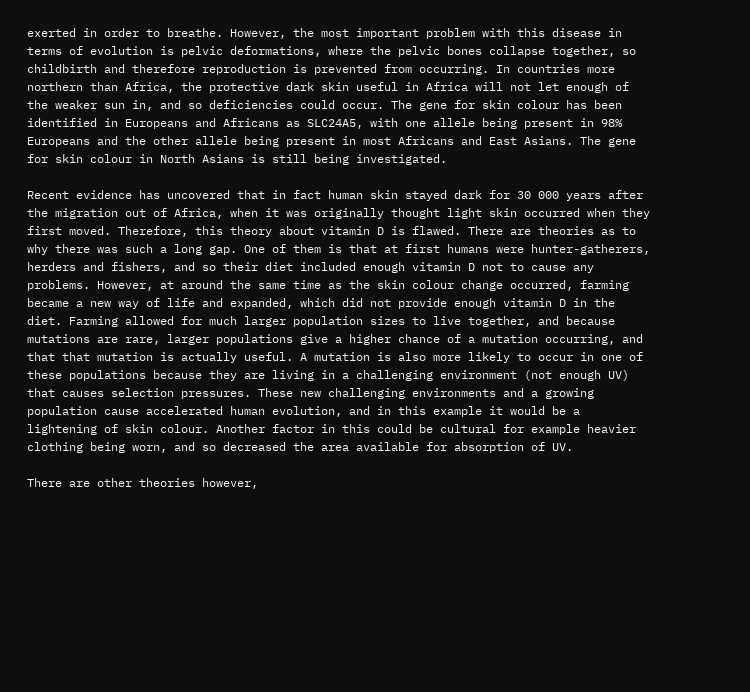exerted in order to breathe. However, the most important problem with this disease in terms of evolution is pelvic deformations, where the pelvic bones collapse together, so childbirth and therefore reproduction is prevented from occurring. In countries more northern than Africa, the protective dark skin useful in Africa will not let enough of the weaker sun in, and so deficiencies could occur. The gene for skin colour has been identified in Europeans and Africans as SLC24A5, with one allele being present in 98% Europeans and the other allele being present in most Africans and East Asians. The gene for skin colour in North Asians is still being investigated.

Recent evidence has uncovered that in fact human skin stayed dark for 30 000 years after the migration out of Africa, when it was originally thought light skin occurred when they first moved. Therefore, this theory about vitamin D is flawed. There are theories as to why there was such a long gap. One of them is that at first humans were hunter-gatherers, herders and fishers, and so their diet included enough vitamin D not to cause any problems. However, at around the same time as the skin colour change occurred, farming became a new way of life and expanded, which did not provide enough vitamin D in the diet. Farming allowed for much larger population sizes to live together, and because mutations are rare, larger populations give a higher chance of a mutation occurring, and that that mutation is actually useful. A mutation is also more likely to occur in one of these populations because they are living in a challenging environment (not enough UV) that causes selection pressures. These new challenging environments and a growing population cause accelerated human evolution, and in this example it would be a lightening of skin colour. Another factor in this could be cultural for example heavier clothing being worn, and so decreased the area available for absorption of UV.

There are other theories however,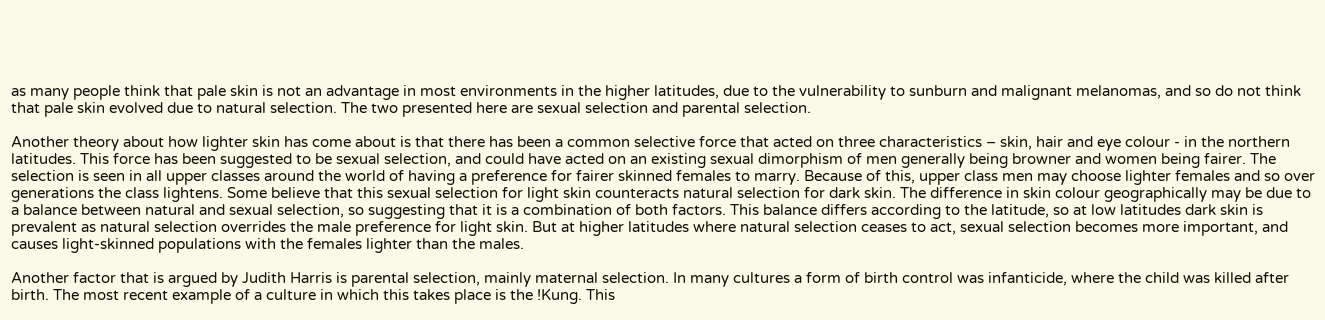as many people think that pale skin is not an advantage in most environments in the higher latitudes, due to the vulnerability to sunburn and malignant melanomas, and so do not think that pale skin evolved due to natural selection. The two presented here are sexual selection and parental selection.

Another theory about how lighter skin has come about is that there has been a common selective force that acted on three characteristics – skin, hair and eye colour - in the northern latitudes. This force has been suggested to be sexual selection, and could have acted on an existing sexual dimorphism of men generally being browner and women being fairer. The selection is seen in all upper classes around the world of having a preference for fairer skinned females to marry. Because of this, upper class men may choose lighter females and so over generations the class lightens. Some believe that this sexual selection for light skin counteracts natural selection for dark skin. The difference in skin colour geographically may be due to a balance between natural and sexual selection, so suggesting that it is a combination of both factors. This balance differs according to the latitude, so at low latitudes dark skin is prevalent as natural selection overrides the male preference for light skin. But at higher latitudes where natural selection ceases to act, sexual selection becomes more important, and causes light-skinned populations with the females lighter than the males.

Another factor that is argued by Judith Harris is parental selection, mainly maternal selection. In many cultures a form of birth control was infanticide, where the child was killed after birth. The most recent example of a culture in which this takes place is the !Kung. This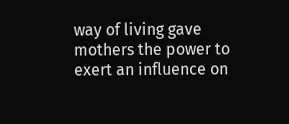way of living gave mothers the power to exert an influence on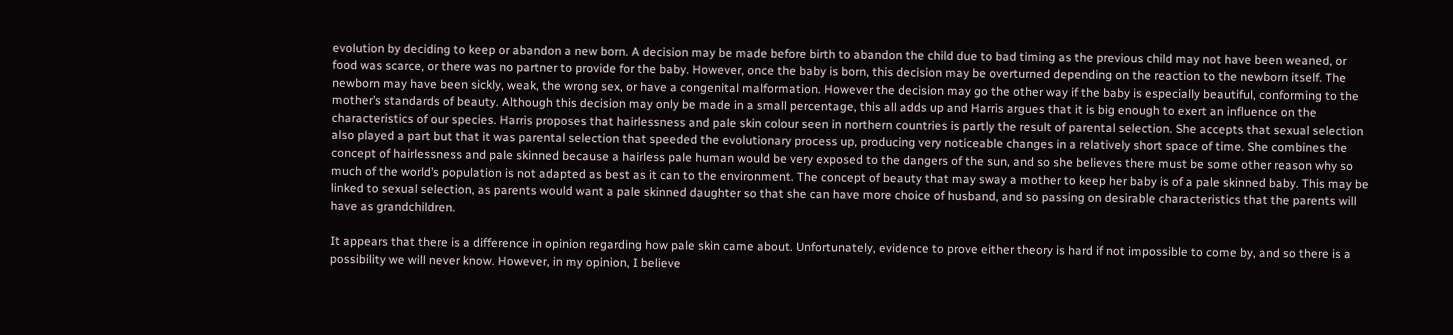evolution by deciding to keep or abandon a new born. A decision may be made before birth to abandon the child due to bad timing as the previous child may not have been weaned, or food was scarce, or there was no partner to provide for the baby. However, once the baby is born, this decision may be overturned depending on the reaction to the newborn itself. The newborn may have been sickly, weak, the wrong sex, or have a congenital malformation. However the decision may go the other way if the baby is especially beautiful, conforming to the mother’s standards of beauty. Although this decision may only be made in a small percentage, this all adds up and Harris argues that it is big enough to exert an influence on the characteristics of our species. Harris proposes that hairlessness and pale skin colour seen in northern countries is partly the result of parental selection. She accepts that sexual selection also played a part but that it was parental selection that speeded the evolutionary process up, producing very noticeable changes in a relatively short space of time. She combines the concept of hairlessness and pale skinned because a hairless pale human would be very exposed to the dangers of the sun, and so she believes there must be some other reason why so much of the world’s population is not adapted as best as it can to the environment. The concept of beauty that may sway a mother to keep her baby is of a pale skinned baby. This may be linked to sexual selection, as parents would want a pale skinned daughter so that she can have more choice of husband, and so passing on desirable characteristics that the parents will have as grandchildren.

It appears that there is a difference in opinion regarding how pale skin came about. Unfortunately, evidence to prove either theory is hard if not impossible to come by, and so there is a possibility we will never know. However, in my opinion, I believe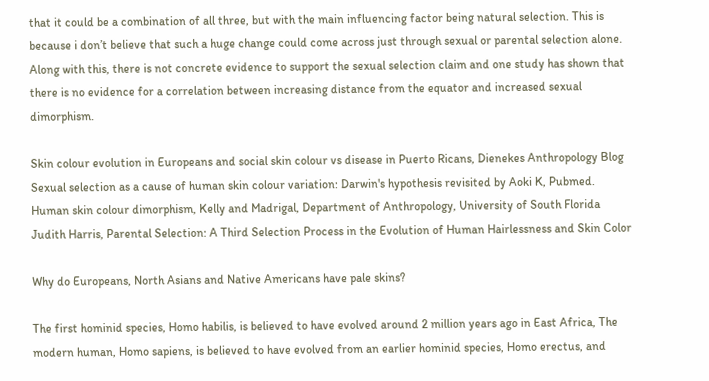that it could be a combination of all three, but with the main influencing factor being natural selection. This is because i don’t believe that such a huge change could come across just through sexual or parental selection alone. Along with this, there is not concrete evidence to support the sexual selection claim and one study has shown that there is no evidence for a correlation between increasing distance from the equator and increased sexual dimorphism.

Skin colour evolution in Europeans and social skin colour vs disease in Puerto Ricans, Dienekes Anthropology Blog
Sexual selection as a cause of human skin colour variation: Darwin's hypothesis revisited by Aoki K, Pubmed.
Human skin colour dimorphism, Kelly and Madrigal, Department of Anthropology, University of South Florida
Judith Harris, Parental Selection: A Third Selection Process in the Evolution of Human Hairlessness and Skin Color

Why do Europeans, North Asians and Native Americans have pale skins?

The first hominid species, Homo habilis, is believed to have evolved around 2 million years ago in East Africa, The modern human, Homo sapiens, is believed to have evolved from an earlier hominid species, Homo erectus, and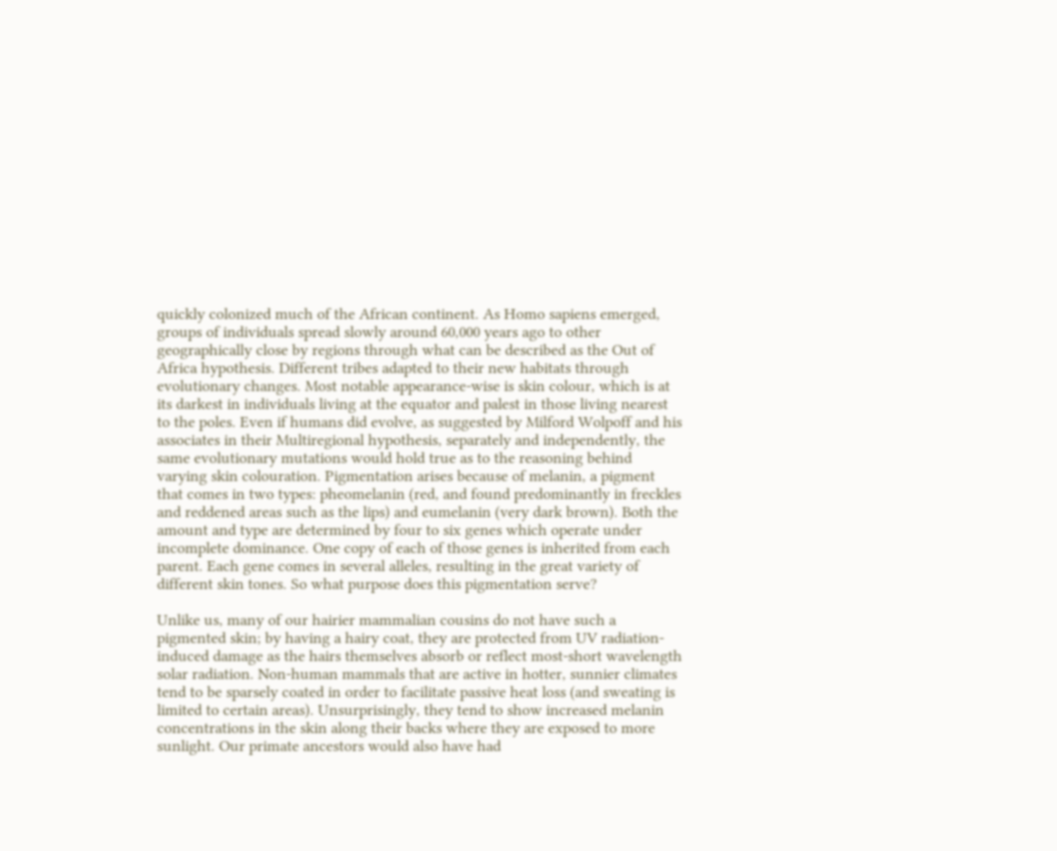quickly colonized much of the African continent. As Homo sapiens emerged, groups of individuals spread slowly around 60,000 years ago to other geographically close by regions through what can be described as the Out of Africa hypothesis. Different tribes adapted to their new habitats through evolutionary changes. Most notable appearance-wise is skin colour, which is at its darkest in individuals living at the equator and palest in those living nearest to the poles. Even if humans did evolve, as suggested by Milford Wolpoff and his associates in their Multiregional hypothesis, separately and independently, the same evolutionary mutations would hold true as to the reasoning behind varying skin colouration. Pigmentation arises because of melanin, a pigment that comes in two types: pheomelanin (red, and found predominantly in freckles and reddened areas such as the lips) and eumelanin (very dark brown). Both the amount and type are determined by four to six genes which operate under incomplete dominance. One copy of each of those genes is inherited from each parent. Each gene comes in several alleles, resulting in the great variety of different skin tones. So what purpose does this pigmentation serve?

Unlike us, many of our hairier mammalian cousins do not have such a pigmented skin; by having a hairy coat, they are protected from UV radiation-induced damage as the hairs themselves absorb or reflect most-short wavelength solar radiation. Non-human mammals that are active in hotter, sunnier climates tend to be sparsely coated in order to facilitate passive heat loss (and sweating is limited to certain areas). Unsurprisingly, they tend to show increased melanin concentrations in the skin along their backs where they are exposed to more sunlight. Our primate ancestors would also have had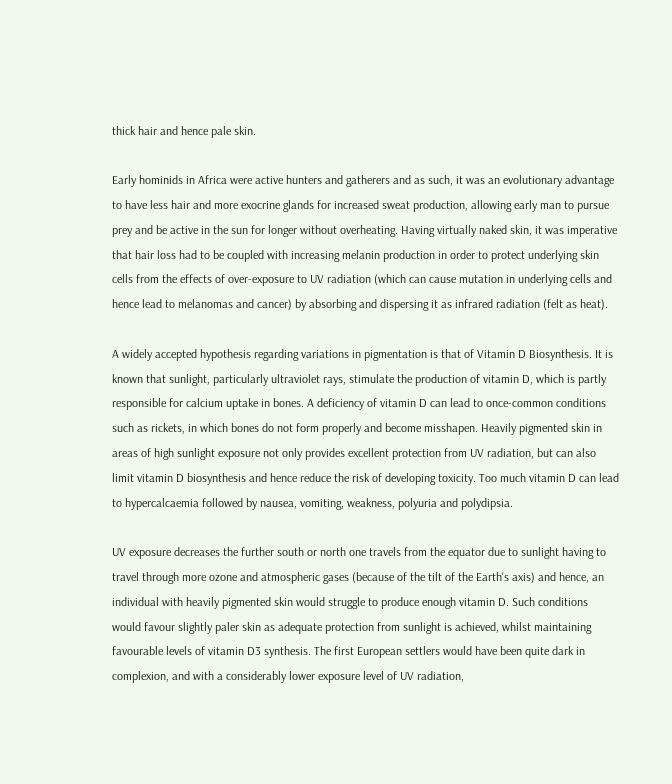thick hair and hence pale skin.

Early hominids in Africa were active hunters and gatherers and as such, it was an evolutionary advantage to have less hair and more exocrine glands for increased sweat production, allowing early man to pursue prey and be active in the sun for longer without overheating. Having virtually naked skin, it was imperative that hair loss had to be coupled with increasing melanin production in order to protect underlying skin cells from the effects of over-exposure to UV radiation (which can cause mutation in underlying cells and hence lead to melanomas and cancer) by absorbing and dispersing it as infrared radiation (felt as heat).

A widely accepted hypothesis regarding variations in pigmentation is that of Vitamin D Biosynthesis. It is known that sunlight, particularly ultraviolet rays, stimulate the production of vitamin D, which is partly responsible for calcium uptake in bones. A deficiency of vitamin D can lead to once-common conditions such as rickets, in which bones do not form properly and become misshapen. Heavily pigmented skin in areas of high sunlight exposure not only provides excellent protection from UV radiation, but can also limit vitamin D biosynthesis and hence reduce the risk of developing toxicity. Too much vitamin D can lead to hypercalcaemia followed by nausea, vomiting, weakness, polyuria and polydipsia.

UV exposure decreases the further south or north one travels from the equator due to sunlight having to travel through more ozone and atmospheric gases (because of the tilt of the Earth's axis) and hence, an individual with heavily pigmented skin would struggle to produce enough vitamin D. Such conditions would favour slightly paler skin as adequate protection from sunlight is achieved, whilst maintaining favourable levels of vitamin D3 synthesis. The first European settlers would have been quite dark in complexion, and with a considerably lower exposure level of UV radiation,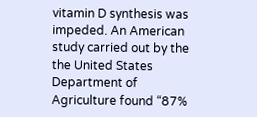vitamin D synthesis was impeded. An American study carried out by the the United States Department of Agriculture found “87%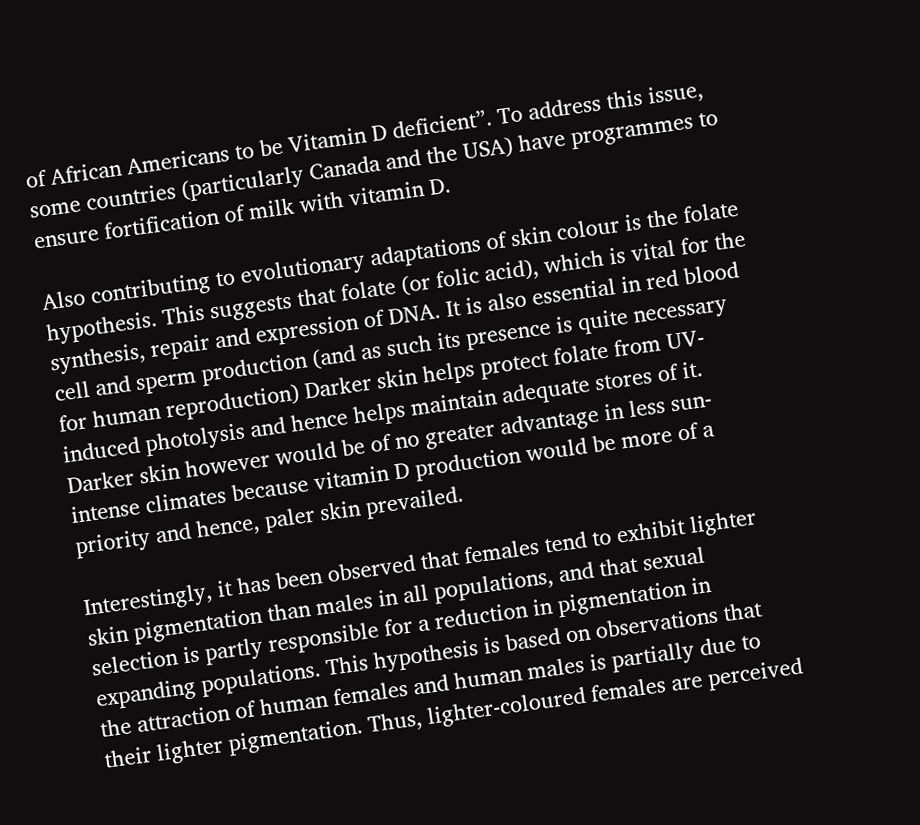of African Americans to be Vitamin D deficient”. To address this issue, some countries (particularly Canada and the USA) have programmes to ensure fortification of milk with vitamin D.

Also contributing to evolutionary adaptations of skin colour is the folate hypothesis. This suggests that folate (or folic acid), which is vital for the synthesis, repair and expression of DNA. It is also essential in red blood cell and sperm production (and as such its presence is quite necessary for human reproduction) Darker skin helps protect folate from UV-induced photolysis and hence helps maintain adequate stores of it. Darker skin however would be of no greater advantage in less sun-intense climates because vitamin D production would be more of a priority and hence, paler skin prevailed.

Interestingly, it has been observed that females tend to exhibit lighter skin pigmentation than males in all populations, and that sexual selection is partly responsible for a reduction in pigmentation in expanding populations. This hypothesis is based on observations that the attraction of human females and human males is partially due to their lighter pigmentation. Thus, lighter-coloured females are perceived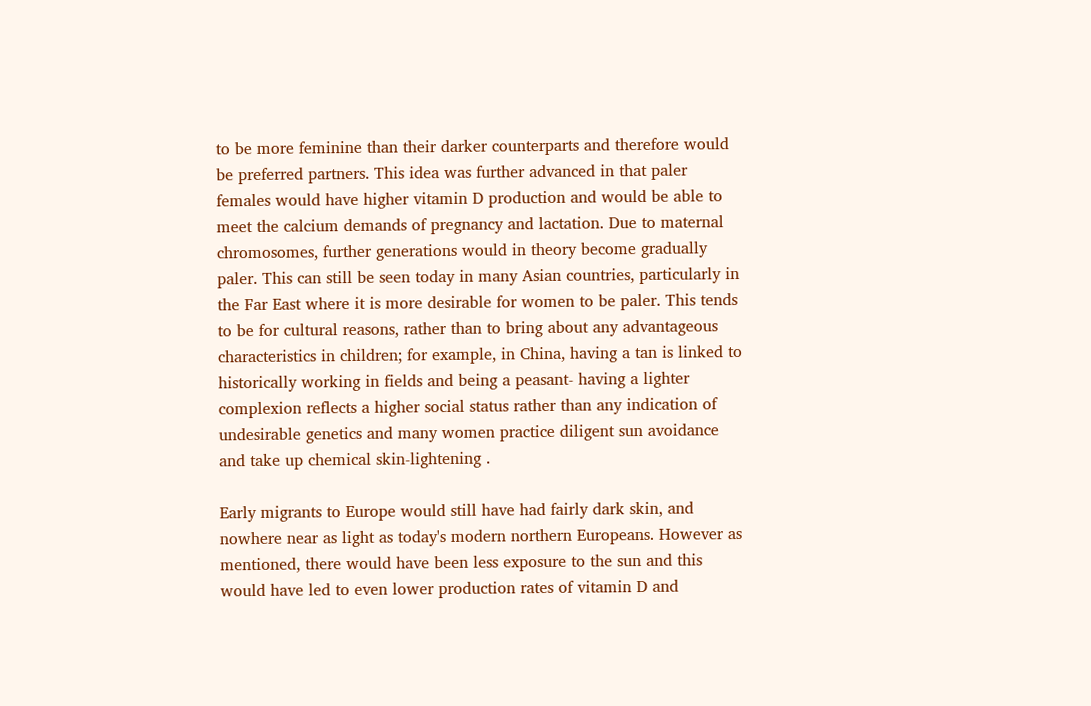to be more feminine than their darker counterparts and therefore would be preferred partners. This idea was further advanced in that paler females would have higher vitamin D production and would be able to meet the calcium demands of pregnancy and lactation. Due to maternal chromosomes, further generations would in theory become gradually paler. This can still be seen today in many Asian countries, particularly in the Far East where it is more desirable for women to be paler. This tends to be for cultural reasons, rather than to bring about any advantageous characteristics in children; for example, in China, having a tan is linked to historically working in fields and being a peasant- having a lighter complexion reflects a higher social status rather than any indication of undesirable genetics and many women practice diligent sun avoidance and take up chemical skin-lightening .

Early migrants to Europe would still have had fairly dark skin, and nowhere near as light as today's modern northern Europeans. However as mentioned, there would have been less exposure to the sun and this would have led to even lower production rates of vitamin D and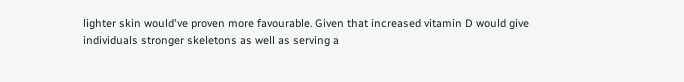lighter skin would've proven more favourable. Given that increased vitamin D would give individuals stronger skeletons as well as serving a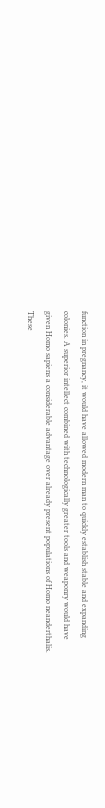function in pregnancy, it would have allowed modern man to quickly establish stable and expanding colonies. A superior intellect combined with technologically greater tools and weaponry would have given Homo sapiens a considerable advantage over already present populations of Homo neanderthalis. These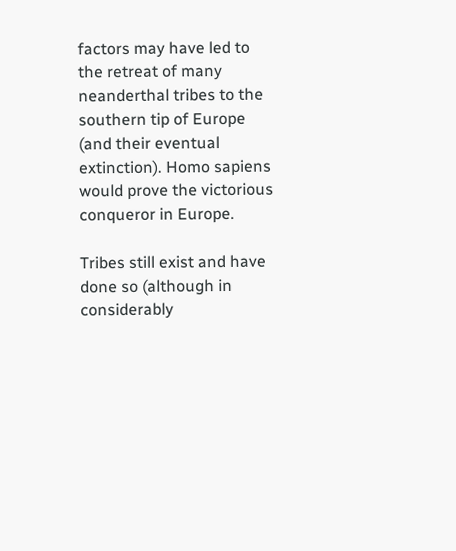factors may have led to the retreat of many neanderthal tribes to the southern tip of Europe (and their eventual extinction). Homo sapiens would prove the victorious conqueror in Europe.

Tribes still exist and have done so (although in considerably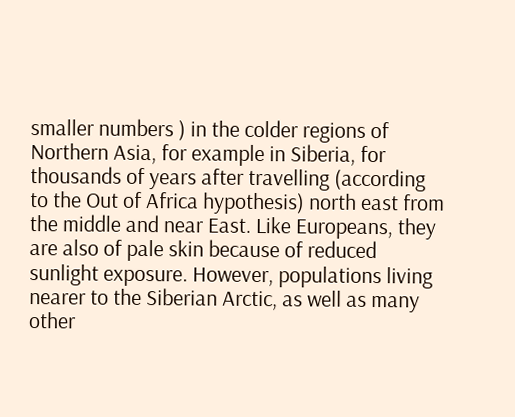smaller numbers ) in the colder regions of Northern Asia, for example in Siberia, for thousands of years after travelling (according to the Out of Africa hypothesis) north east from the middle and near East. Like Europeans, they are also of pale skin because of reduced sunlight exposure. However, populations living nearer to the Siberian Arctic, as well as many other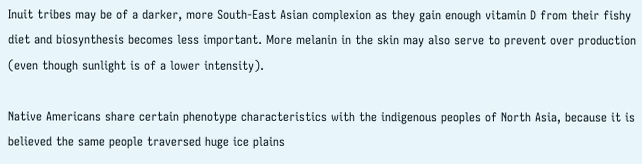Inuit tribes may be of a darker, more South-East Asian complexion as they gain enough vitamin D from their fishy diet and biosynthesis becomes less important. More melanin in the skin may also serve to prevent over production (even though sunlight is of a lower intensity).

Native Americans share certain phenotype characteristics with the indigenous peoples of North Asia, because it is believed the same people traversed huge ice plains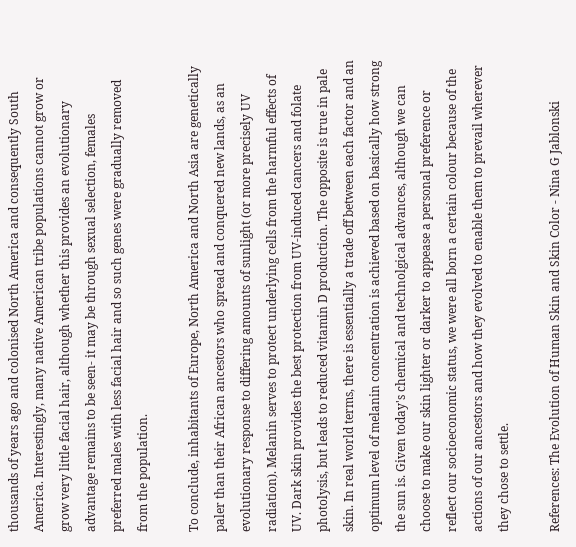thousands of years ago and colonised North America and consequently South America. Interestingly, many native American tribe populations cannot grow or grow very little facial hair, although whether this provides an evolutionary advantage remains to be seen- it may be through sexual selection, females preferred males with less facial hair and so such genes were gradually removed from the population.

To conclude, inhabitants of Europe, North America and North Asia are genetically paler than their African ancestors who spread and conquered new lands, as an evolutionary response to differing amounts of sunlight (or more precisely UV radiation). Melanin serves to protect underlying cells from the harmful effects of UV. Dark skin provides the best protection from UV-induced cancers and folate photolysis, but leads to reduced vitamin D production. The opposite is true in pale skin. In real world terms, there is essentially a trade off between each factor and an optimum level of melanin concentration is achieved based on basically how strong the sun is. Given today's chemical and technolgical advances, although we can choose to make our skin lighter or darker to appease a personal preference or reflect our socioeconomic status, we were all born a certain colour because of the actions of our ancestors and how they evolved to enable them to prevail wherever they chose to settle.

References: The Evolution of Human Skin and Skin Color - Nina G Jablonski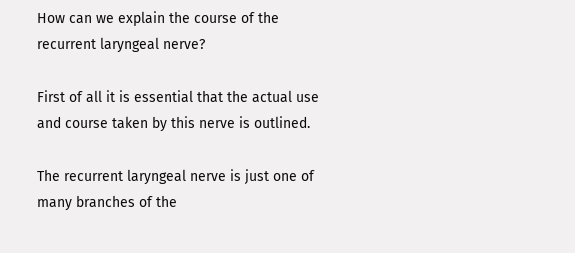How can we explain the course of the recurrent laryngeal nerve?

First of all it is essential that the actual use and course taken by this nerve is outlined.

The recurrent laryngeal nerve is just one of many branches of the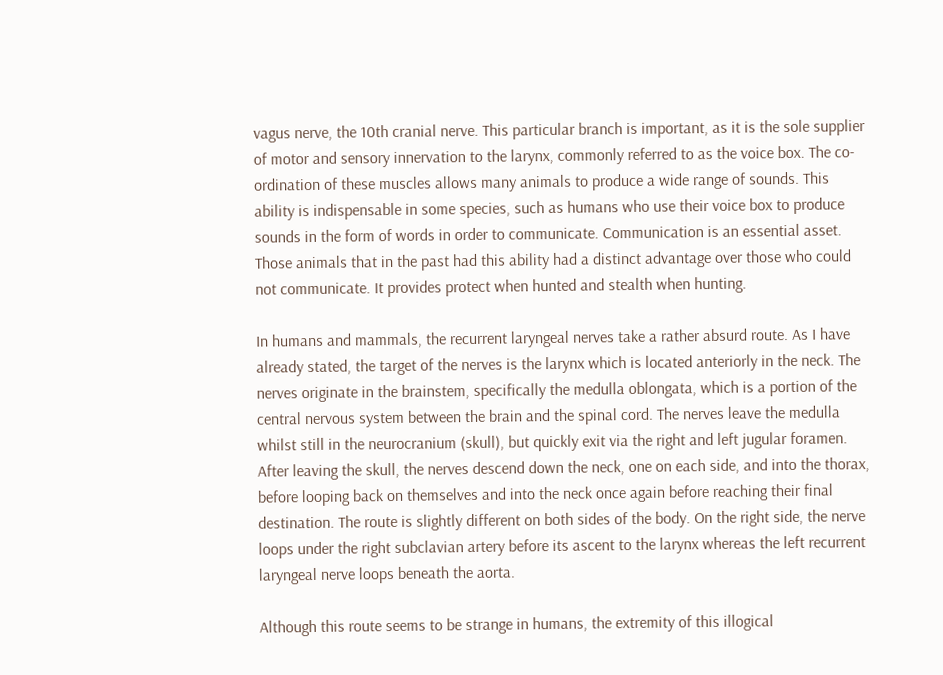vagus nerve, the 10th cranial nerve. This particular branch is important, as it is the sole supplier of motor and sensory innervation to the larynx, commonly referred to as the voice box. The co-ordination of these muscles allows many animals to produce a wide range of sounds. This ability is indispensable in some species, such as humans who use their voice box to produce sounds in the form of words in order to communicate. Communication is an essential asset. Those animals that in the past had this ability had a distinct advantage over those who could not communicate. It provides protect when hunted and stealth when hunting.

In humans and mammals, the recurrent laryngeal nerves take a rather absurd route. As I have already stated, the target of the nerves is the larynx which is located anteriorly in the neck. The nerves originate in the brainstem, specifically the medulla oblongata, which is a portion of the central nervous system between the brain and the spinal cord. The nerves leave the medulla whilst still in the neurocranium (skull), but quickly exit via the right and left jugular foramen. After leaving the skull, the nerves descend down the neck, one on each side, and into the thorax, before looping back on themselves and into the neck once again before reaching their final destination. The route is slightly different on both sides of the body. On the right side, the nerve loops under the right subclavian artery before its ascent to the larynx whereas the left recurrent laryngeal nerve loops beneath the aorta.

Although this route seems to be strange in humans, the extremity of this illogical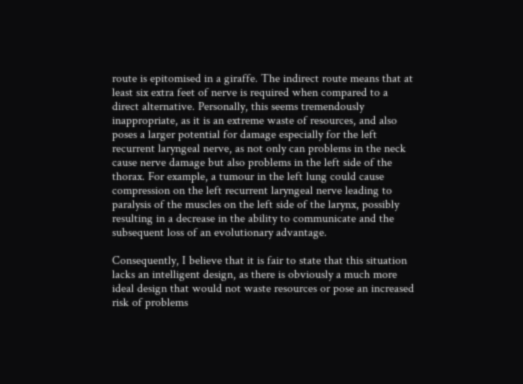route is epitomised in a giraffe. The indirect route means that at least six extra feet of nerve is required when compared to a direct alternative. Personally, this seems tremendously inappropriate, as it is an extreme waste of resources, and also poses a larger potential for damage especially for the left recurrent laryngeal nerve, as not only can problems in the neck cause nerve damage but also problems in the left side of the thorax. For example, a tumour in the left lung could cause compression on the left recurrent laryngeal nerve leading to paralysis of the muscles on the left side of the larynx, possibly resulting in a decrease in the ability to communicate and the subsequent loss of an evolutionary advantage.

Consequently, I believe that it is fair to state that this situation lacks an intelligent design, as there is obviously a much more ideal design that would not waste resources or pose an increased risk of problems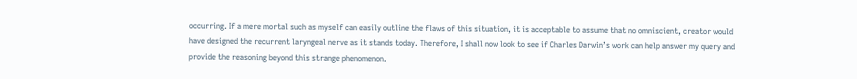occurring. If a mere mortal such as myself can easily outline the flaws of this situation, it is acceptable to assume that no omniscient, creator would have designed the recurrent laryngeal nerve as it stands today. Therefore, I shall now look to see if Charles Darwin’s work can help answer my query and provide the reasoning beyond this strange phenomenon.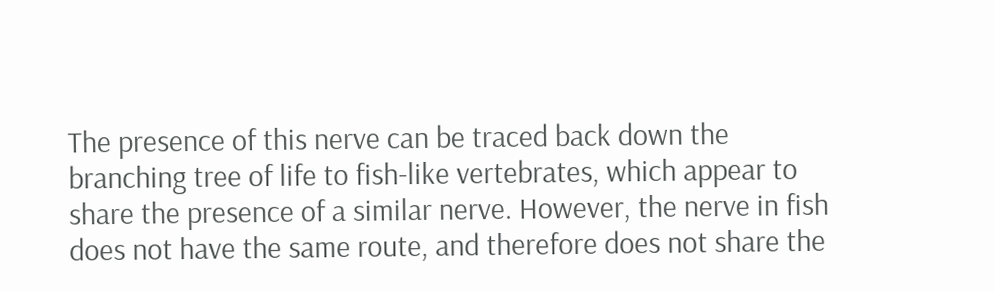The presence of this nerve can be traced back down the branching tree of life to fish-like vertebrates, which appear to share the presence of a similar nerve. However, the nerve in fish does not have the same route, and therefore does not share the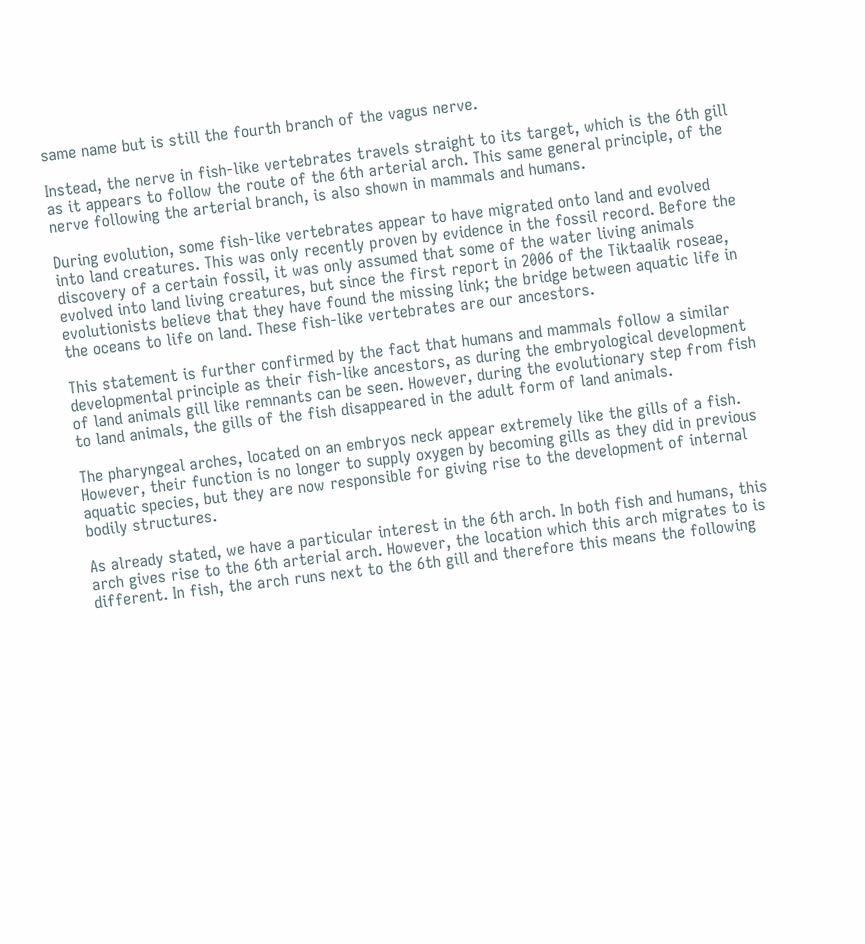same name but is still the fourth branch of the vagus nerve.

Instead, the nerve in fish-like vertebrates travels straight to its target, which is the 6th gill as it appears to follow the route of the 6th arterial arch. This same general principle, of the nerve following the arterial branch, is also shown in mammals and humans.

During evolution, some fish-like vertebrates appear to have migrated onto land and evolved into land creatures. This was only recently proven by evidence in the fossil record. Before the discovery of a certain fossil, it was only assumed that some of the water living animals evolved into land living creatures, but since the first report in 2006 of the Tiktaalik roseae, evolutionists believe that they have found the missing link; the bridge between aquatic life in the oceans to life on land. These fish-like vertebrates are our ancestors.

This statement is further confirmed by the fact that humans and mammals follow a similar developmental principle as their fish-like ancestors, as during the embryological development of land animals gill like remnants can be seen. However, during the evolutionary step from fish to land animals, the gills of the fish disappeared in the adult form of land animals.

The pharyngeal arches, located on an embryos neck appear extremely like the gills of a fish. However, their function is no longer to supply oxygen by becoming gills as they did in previous aquatic species, but they are now responsible for giving rise to the development of internal bodily structures.

As already stated, we have a particular interest in the 6th arch. In both fish and humans, this arch gives rise to the 6th arterial arch. However, the location which this arch migrates to is different. In fish, the arch runs next to the 6th gill and therefore this means the following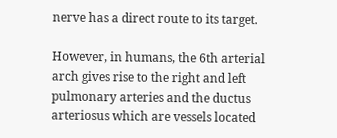nerve has a direct route to its target.

However, in humans, the 6th arterial arch gives rise to the right and left pulmonary arteries and the ductus arteriosus which are vessels located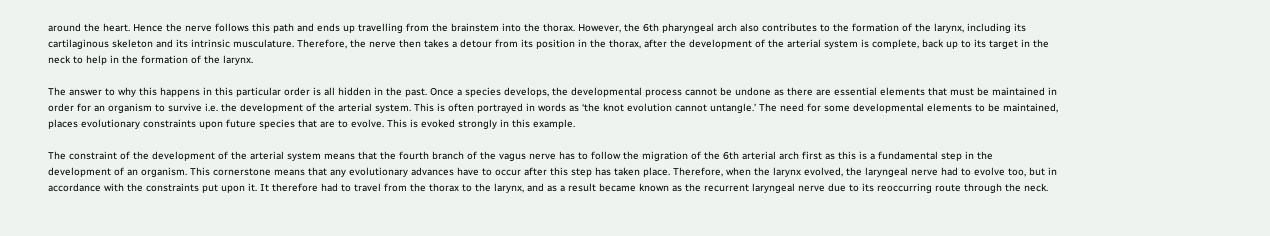around the heart. Hence the nerve follows this path and ends up travelling from the brainstem into the thorax. However, the 6th pharyngeal arch also contributes to the formation of the larynx, including its cartilaginous skeleton and its intrinsic musculature. Therefore, the nerve then takes a detour from its position in the thorax, after the development of the arterial system is complete, back up to its target in the neck to help in the formation of the larynx.

The answer to why this happens in this particular order is all hidden in the past. Once a species develops, the developmental process cannot be undone as there are essential elements that must be maintained in order for an organism to survive i.e. the development of the arterial system. This is often portrayed in words as ‘the knot evolution cannot untangle.’ The need for some developmental elements to be maintained, places evolutionary constraints upon future species that are to evolve. This is evoked strongly in this example.

The constraint of the development of the arterial system means that the fourth branch of the vagus nerve has to follow the migration of the 6th arterial arch first as this is a fundamental step in the development of an organism. This cornerstone means that any evolutionary advances have to occur after this step has taken place. Therefore, when the larynx evolved, the laryngeal nerve had to evolve too, but in accordance with the constraints put upon it. It therefore had to travel from the thorax to the larynx, and as a result became known as the recurrent laryngeal nerve due to its reoccurring route through the neck.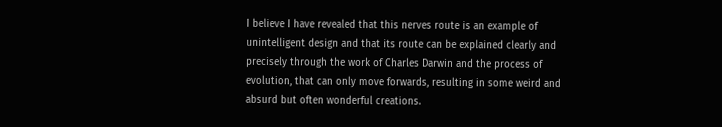I believe I have revealed that this nerves route is an example of unintelligent design and that its route can be explained clearly and precisely through the work of Charles Darwin and the process of evolution, that can only move forwards, resulting in some weird and absurd but often wonderful creations.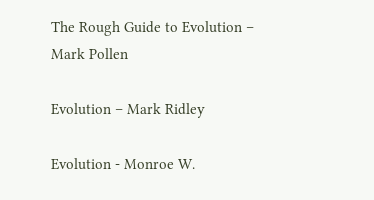The Rough Guide to Evolution – Mark Pollen

Evolution – Mark Ridley

Evolution - Monroe W.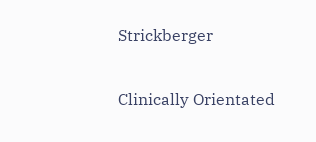Strickberger

Clinically Orientated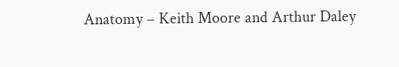Anatomy – Keith Moore and Arthur Daley